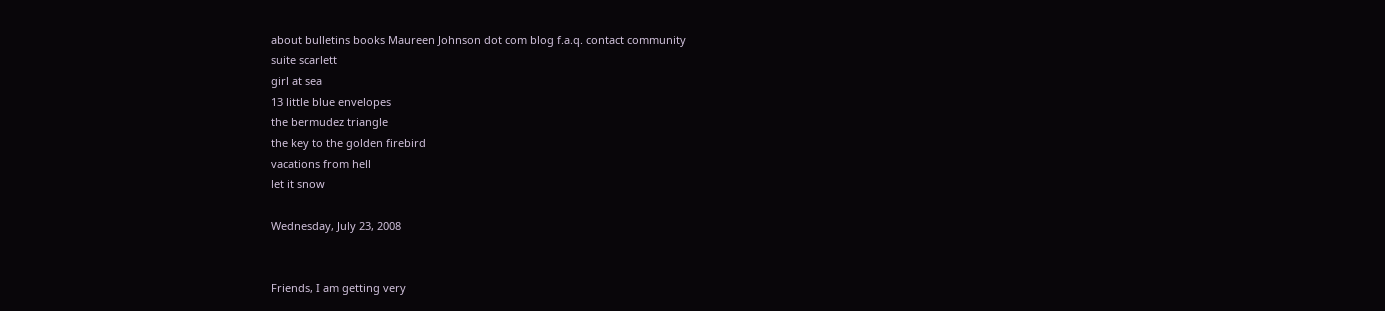about bulletins books Maureen Johnson dot com blog f.a.q. contact community
suite scarlett
girl at sea
13 little blue envelopes
the bermudez triangle
the key to the golden firebird
vacations from hell
let it snow

Wednesday, July 23, 2008


Friends, I am getting very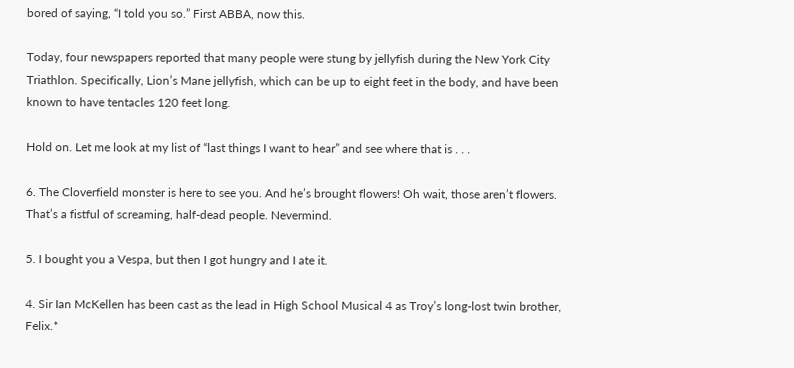bored of saying, “I told you so.” First ABBA, now this.

Today, four newspapers reported that many people were stung by jellyfish during the New York City Triathlon. Specifically, Lion’s Mane jellyfish, which can be up to eight feet in the body, and have been known to have tentacles 120 feet long.

Hold on. Let me look at my list of “last things I want to hear” and see where that is . . .

6. The Cloverfield monster is here to see you. And he’s brought flowers! Oh wait, those aren’t flowers. That’s a fistful of screaming, half-dead people. Nevermind.

5. I bought you a Vespa, but then I got hungry and I ate it.

4. Sir Ian McKellen has been cast as the lead in High School Musical 4 as Troy’s long-lost twin brother, Felix.*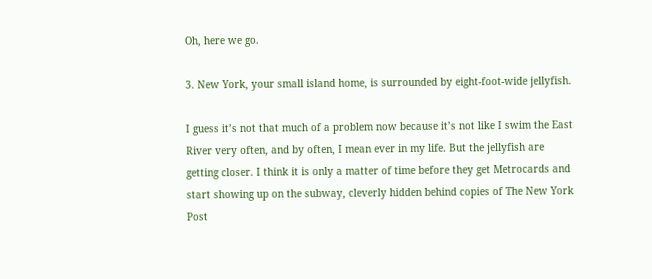Oh, here we go.

3. New York, your small island home, is surrounded by eight-foot-wide jellyfish.

I guess it’s not that much of a problem now because it’s not like I swim the East River very often, and by often, I mean ever in my life. But the jellyfish are getting closer. I think it is only a matter of time before they get Metrocards and start showing up on the subway, cleverly hidden behind copies of The New York Post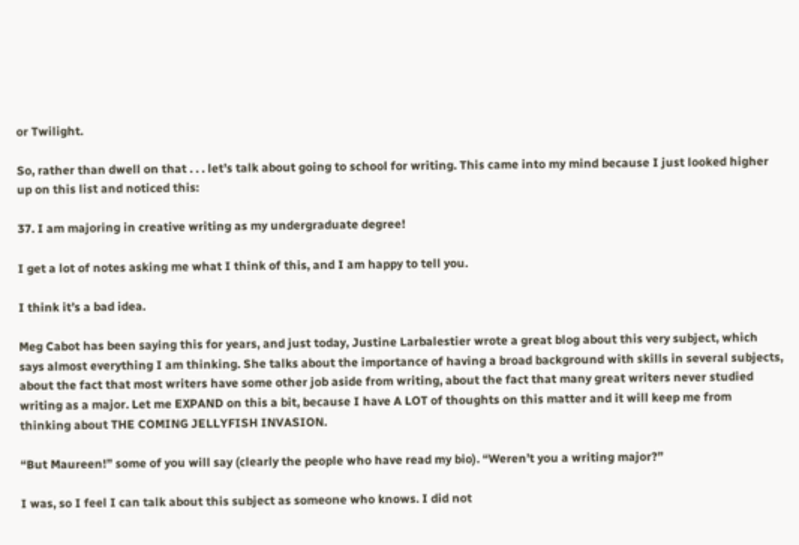or Twilight.

So, rather than dwell on that . . . let’s talk about going to school for writing. This came into my mind because I just looked higher up on this list and noticed this:

37. I am majoring in creative writing as my undergraduate degree!

I get a lot of notes asking me what I think of this, and I am happy to tell you.

I think it’s a bad idea.

Meg Cabot has been saying this for years, and just today, Justine Larbalestier wrote a great blog about this very subject, which says almost everything I am thinking. She talks about the importance of having a broad background with skills in several subjects, about the fact that most writers have some other job aside from writing, about the fact that many great writers never studied writing as a major. Let me EXPAND on this a bit, because I have A LOT of thoughts on this matter and it will keep me from thinking about THE COMING JELLYFISH INVASION.

“But Maureen!” some of you will say (clearly the people who have read my bio). “Weren’t you a writing major?”

I was, so I feel I can talk about this subject as someone who knows. I did not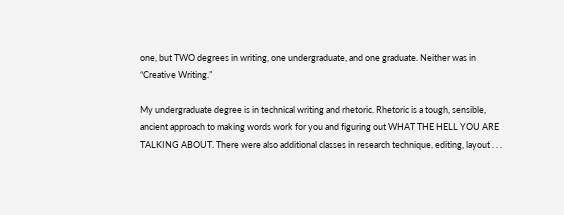one, but TWO degrees in writing, one undergraduate, and one graduate. Neither was in “Creative Writing.”

My undergraduate degree is in technical writing and rhetoric. Rhetoric is a tough, sensible, ancient approach to making words work for you and figuring out WHAT THE HELL YOU ARE TALKING ABOUT. There were also additional classes in research technique, editing, layout . . .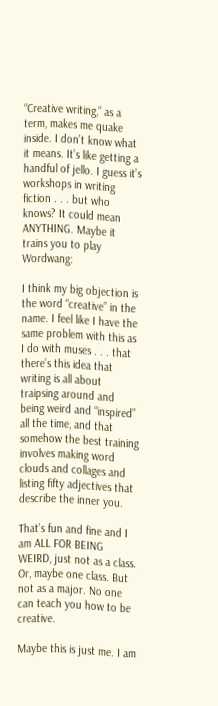“Creative writing,” as a term, makes me quake inside. I don’t know what it means. It’s like getting a handful of jello. I guess it’s workshops in writing fiction . . . but who knows? It could mean ANYTHING. Maybe it trains you to play Wordwang:

I think my big objection is the word “creative” in the name. I feel like I have the same problem with this as I do with muses . . . that there’s this idea that writing is all about traipsing around and being weird and “inspired” all the time, and that somehow the best training involves making word clouds and collages and listing fifty adjectives that describe the inner you.

That’s fun and fine and I am ALL FOR BEING WEIRD, just not as a class. Or, maybe one class. But not as a major. No one can teach you how to be creative.

Maybe this is just me. I am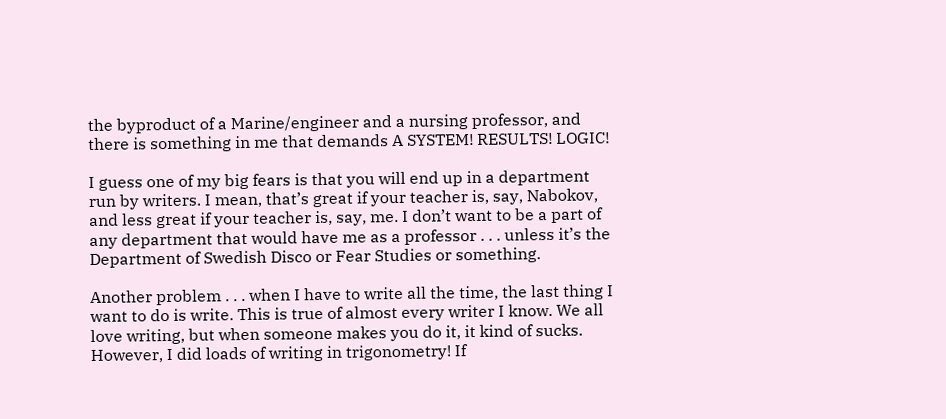the byproduct of a Marine/engineer and a nursing professor, and there is something in me that demands A SYSTEM! RESULTS! LOGIC!

I guess one of my big fears is that you will end up in a department run by writers. I mean, that’s great if your teacher is, say, Nabokov, and less great if your teacher is, say, me. I don’t want to be a part of any department that would have me as a professor . . . unless it’s the Department of Swedish Disco or Fear Studies or something.

Another problem . . . when I have to write all the time, the last thing I want to do is write. This is true of almost every writer I know. We all love writing, but when someone makes you do it, it kind of sucks. However, I did loads of writing in trigonometry! If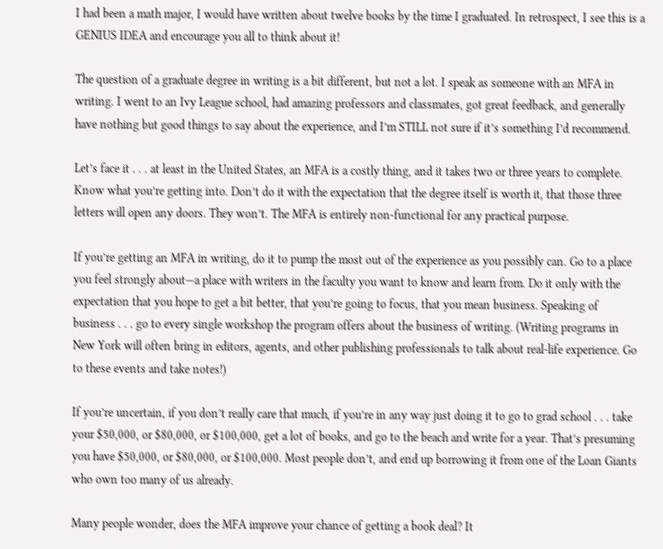I had been a math major, I would have written about twelve books by the time I graduated. In retrospect, I see this is a GENIUS IDEA and encourage you all to think about it!

The question of a graduate degree in writing is a bit different, but not a lot. I speak as someone with an MFA in writing. I went to an Ivy League school, had amazing professors and classmates, got great feedback, and generally have nothing but good things to say about the experience, and I’m STILL not sure if it’s something I’d recommend.

Let’s face it . . . at least in the United States, an MFA is a costly thing, and it takes two or three years to complete. Know what you’re getting into. Don’t do it with the expectation that the degree itself is worth it, that those three letters will open any doors. They won’t. The MFA is entirely non-functional for any practical purpose.

If you’re getting an MFA in writing, do it to pump the most out of the experience as you possibly can. Go to a place you feel strongly about—a place with writers in the faculty you want to know and learn from. Do it only with the expectation that you hope to get a bit better, that you’re going to focus, that you mean business. Speaking of business . . . go to every single workshop the program offers about the business of writing. (Writing programs in New York will often bring in editors, agents, and other publishing professionals to talk about real-life experience. Go to these events and take notes!)

If you’re uncertain, if you don’t really care that much, if you’re in any way just doing it to go to grad school . . . take your $50,000, or $80,000, or $100,000, get a lot of books, and go to the beach and write for a year. That’s presuming you have $50,000, or $80,000, or $100,000. Most people don’t, and end up borrowing it from one of the Loan Giants who own too many of us already.

Many people wonder, does the MFA improve your chance of getting a book deal? It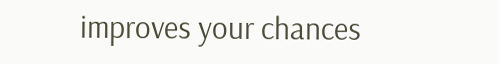improves your chances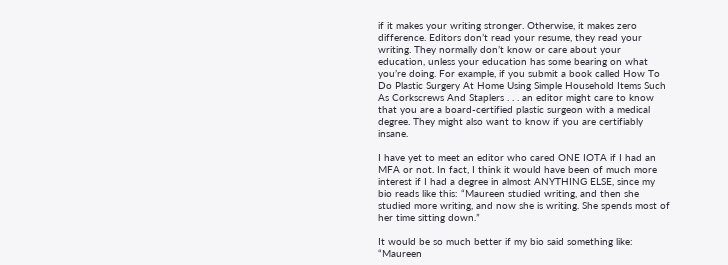if it makes your writing stronger. Otherwise, it makes zero difference. Editors don’t read your resume, they read your writing. They normally don’t know or care about your education, unless your education has some bearing on what you’re doing. For example, if you submit a book called How To Do Plastic Surgery At Home Using Simple Household Items Such As Corkscrews And Staplers . . . an editor might care to know that you are a board-certified plastic surgeon with a medical degree. They might also want to know if you are certifiably insane.

I have yet to meet an editor who cared ONE IOTA if I had an MFA or not. In fact, I think it would have been of much more interest if I had a degree in almost ANYTHING ELSE, since my bio reads like this: “Maureen studied writing, and then she studied more writing, and now she is writing. She spends most of her time sitting down.”

It would be so much better if my bio said something like: “Maureen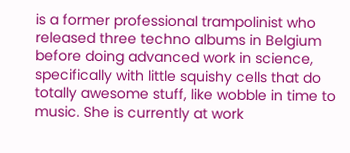is a former professional trampolinist who released three techno albums in Belgium before doing advanced work in science, specifically with little squishy cells that do totally awesome stuff, like wobble in time to music. She is currently at work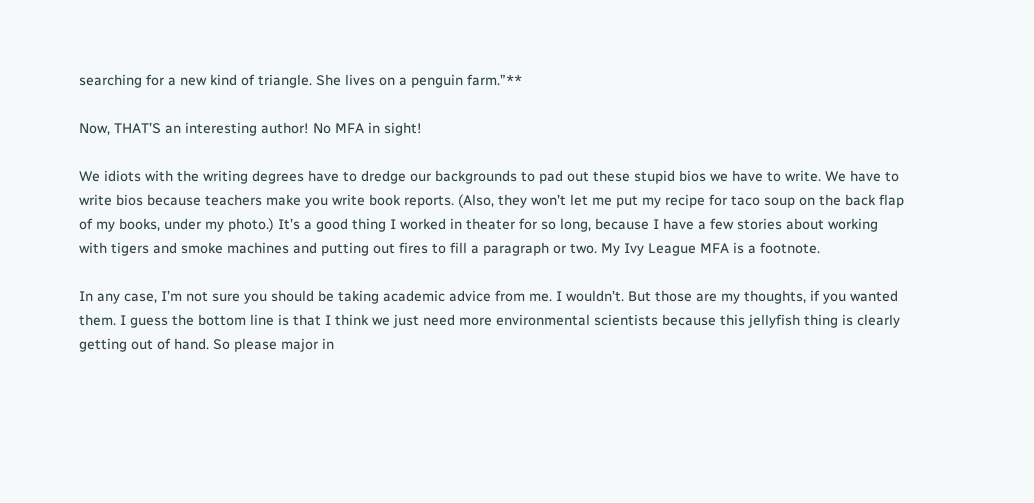searching for a new kind of triangle. She lives on a penguin farm.”**

Now, THAT’S an interesting author! No MFA in sight!

We idiots with the writing degrees have to dredge our backgrounds to pad out these stupid bios we have to write. We have to write bios because teachers make you write book reports. (Also, they won’t let me put my recipe for taco soup on the back flap of my books, under my photo.) It’s a good thing I worked in theater for so long, because I have a few stories about working with tigers and smoke machines and putting out fires to fill a paragraph or two. My Ivy League MFA is a footnote.

In any case, I’m not sure you should be taking academic advice from me. I wouldn’t. But those are my thoughts, if you wanted them. I guess the bottom line is that I think we just need more environmental scientists because this jellyfish thing is clearly getting out of hand. So please major in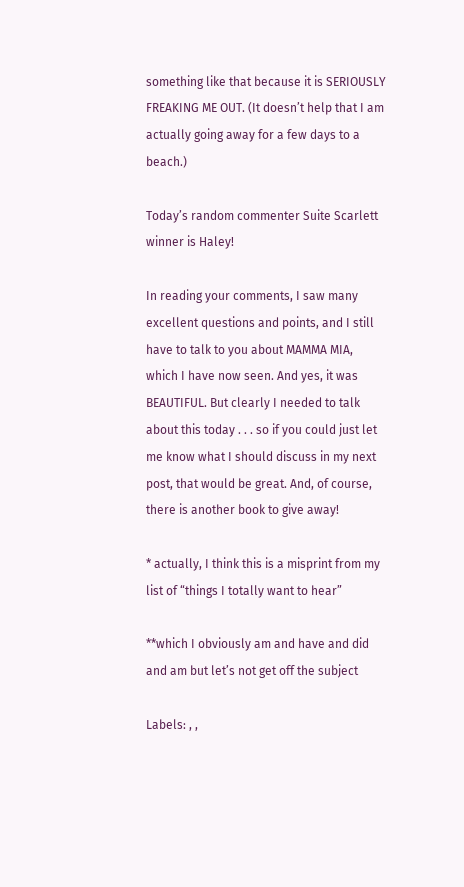something like that because it is SERIOUSLY FREAKING ME OUT. (It doesn’t help that I am actually going away for a few days to a beach.)

Today’s random commenter Suite Scarlett winner is Haley!

In reading your comments, I saw many excellent questions and points, and I still have to talk to you about MAMMA MIA, which I have now seen. And yes, it was BEAUTIFUL. But clearly I needed to talk about this today . . . so if you could just let me know what I should discuss in my next post, that would be great. And, of course, there is another book to give away!

* actually, I think this is a misprint from my list of “things I totally want to hear”

**which I obviously am and have and did and am but let’s not get off the subject

Labels: , ,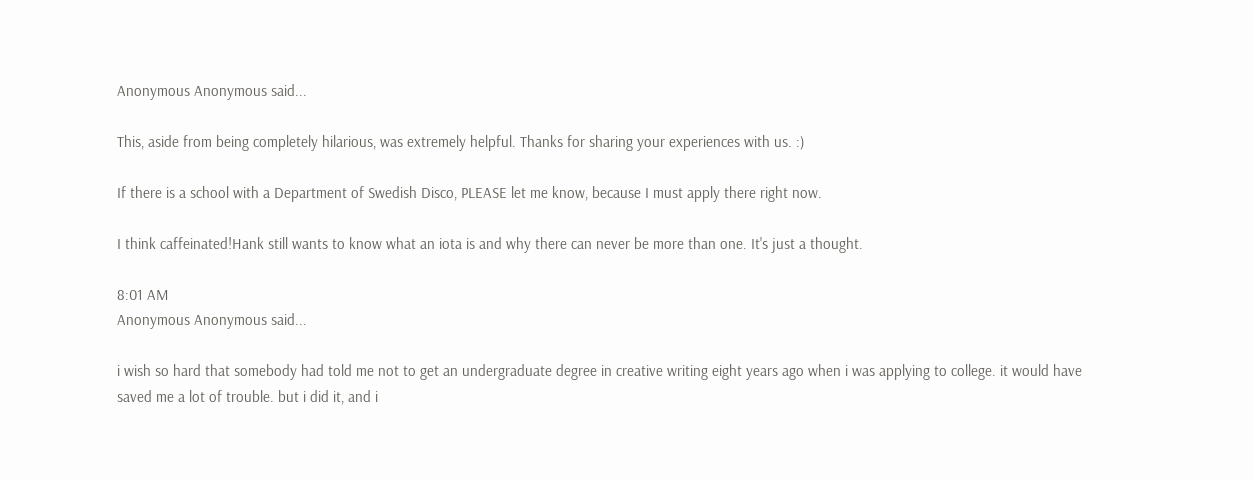Anonymous Anonymous said...

This, aside from being completely hilarious, was extremely helpful. Thanks for sharing your experiences with us. :)

If there is a school with a Department of Swedish Disco, PLEASE let me know, because I must apply there right now.

I think caffeinated!Hank still wants to know what an iota is and why there can never be more than one. It's just a thought.

8:01 AM
Anonymous Anonymous said...

i wish so hard that somebody had told me not to get an undergraduate degree in creative writing eight years ago when i was applying to college. it would have saved me a lot of trouble. but i did it, and i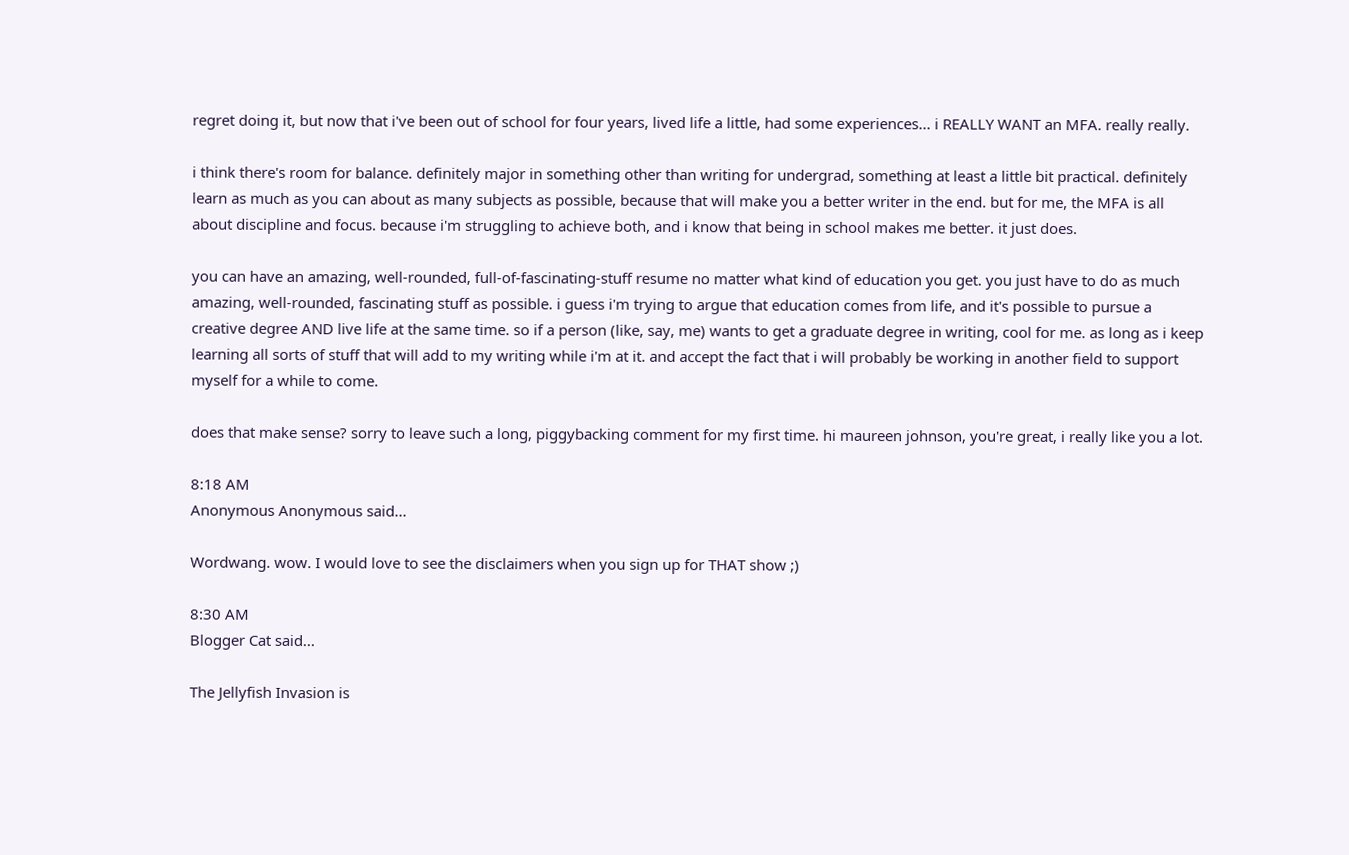regret doing it, but now that i've been out of school for four years, lived life a little, had some experiences... i REALLY WANT an MFA. really really.

i think there's room for balance. definitely major in something other than writing for undergrad, something at least a little bit practical. definitely learn as much as you can about as many subjects as possible, because that will make you a better writer in the end. but for me, the MFA is all about discipline and focus. because i'm struggling to achieve both, and i know that being in school makes me better. it just does.

you can have an amazing, well-rounded, full-of-fascinating-stuff resume no matter what kind of education you get. you just have to do as much amazing, well-rounded, fascinating stuff as possible. i guess i'm trying to argue that education comes from life, and it's possible to pursue a creative degree AND live life at the same time. so if a person (like, say, me) wants to get a graduate degree in writing, cool for me. as long as i keep learning all sorts of stuff that will add to my writing while i'm at it. and accept the fact that i will probably be working in another field to support myself for a while to come.

does that make sense? sorry to leave such a long, piggybacking comment for my first time. hi maureen johnson, you're great, i really like you a lot.

8:18 AM
Anonymous Anonymous said...

Wordwang. wow. I would love to see the disclaimers when you sign up for THAT show ;)

8:30 AM
Blogger Cat said...

The Jellyfish Invasion is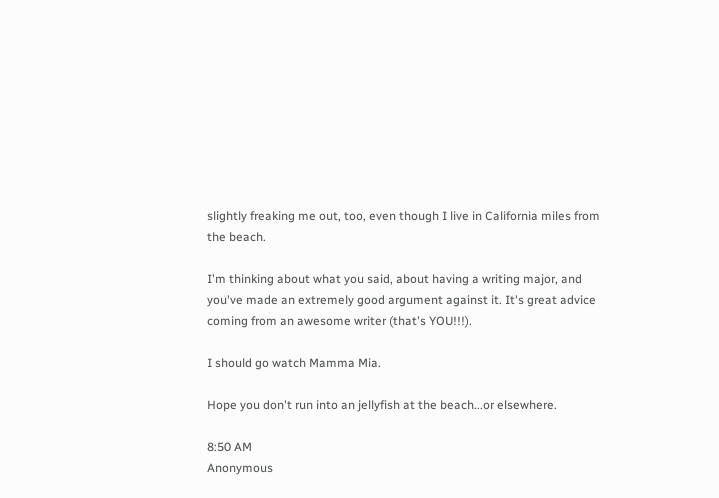slightly freaking me out, too, even though I live in California miles from the beach.

I'm thinking about what you said, about having a writing major, and you've made an extremely good argument against it. It's great advice coming from an awesome writer (that's YOU!!!).

I should go watch Mamma Mia.

Hope you don't run into an jellyfish at the beach...or elsewhere.

8:50 AM
Anonymous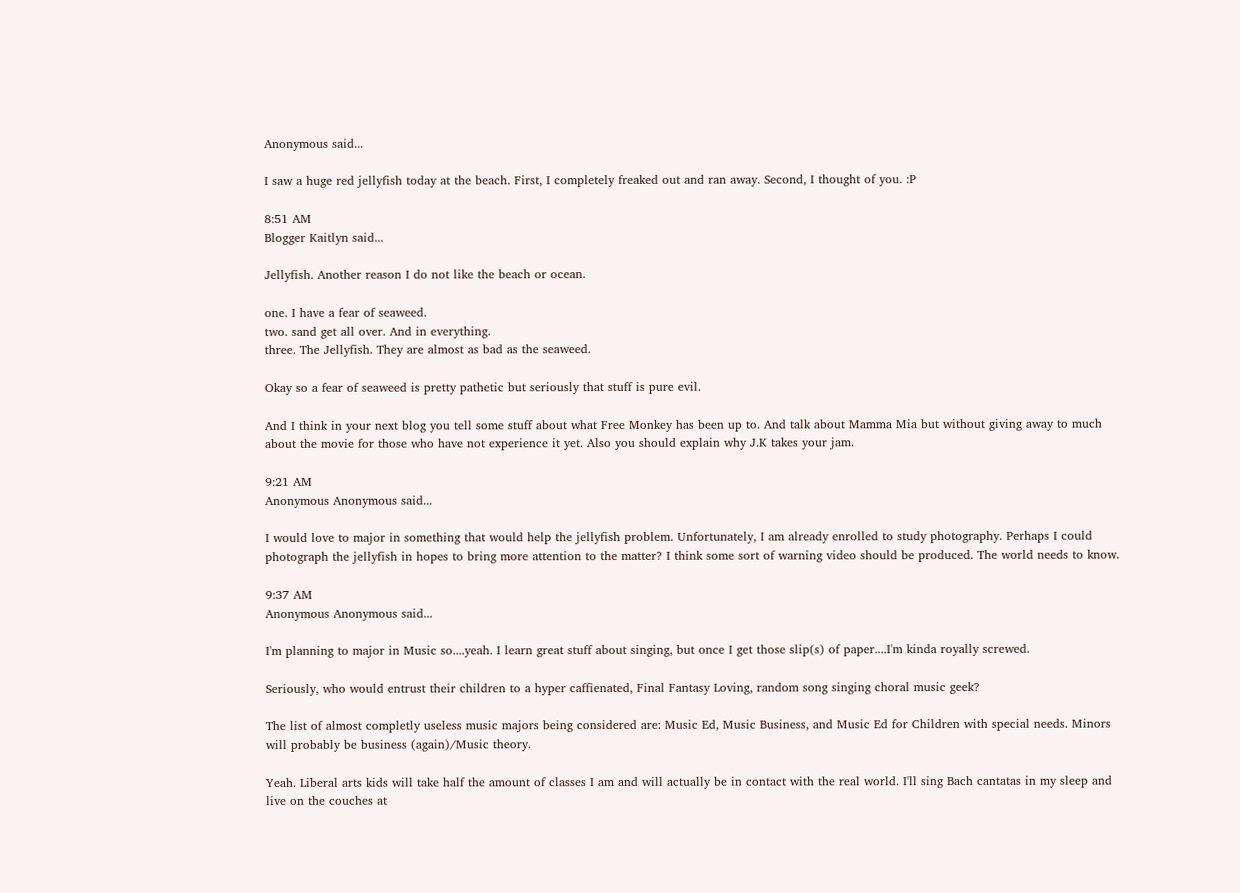Anonymous said...

I saw a huge red jellyfish today at the beach. First, I completely freaked out and ran away. Second, I thought of you. :P

8:51 AM
Blogger Kaitlyn said...

Jellyfish. Another reason I do not like the beach or ocean.

one. I have a fear of seaweed.
two. sand get all over. And in everything.
three. The Jellyfish. They are almost as bad as the seaweed.

Okay so a fear of seaweed is pretty pathetic but seriously that stuff is pure evil.

And I think in your next blog you tell some stuff about what Free Monkey has been up to. And talk about Mamma Mia but without giving away to much about the movie for those who have not experience it yet. Also you should explain why J.K takes your jam.

9:21 AM
Anonymous Anonymous said...

I would love to major in something that would help the jellyfish problem. Unfortunately, I am already enrolled to study photography. Perhaps I could photograph the jellyfish in hopes to bring more attention to the matter? I think some sort of warning video should be produced. The world needs to know.

9:37 AM
Anonymous Anonymous said...

I'm planning to major in Music so....yeah. I learn great stuff about singing, but once I get those slip(s) of paper....I'm kinda royally screwed.

Seriously, who would entrust their children to a hyper caffienated, Final Fantasy Loving, random song singing choral music geek?

The list of almost completly useless music majors being considered are: Music Ed, Music Business, and Music Ed for Children with special needs. Minors will probably be business (again)/Music theory.

Yeah. Liberal arts kids will take half the amount of classes I am and will actually be in contact with the real world. I'll sing Bach cantatas in my sleep and live on the couches at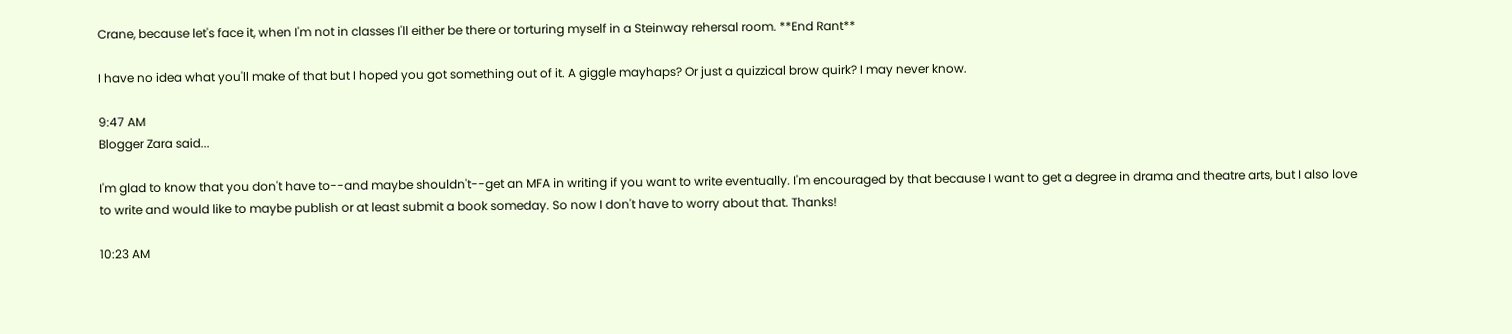Crane, because let's face it, when I'm not in classes I'll either be there or torturing myself in a Steinway rehersal room. **End Rant**

I have no idea what you'll make of that but I hoped you got something out of it. A giggle mayhaps? Or just a quizzical brow quirk? I may never know.

9:47 AM
Blogger Zara said...

I'm glad to know that you don't have to--and maybe shouldn't--get an MFA in writing if you want to write eventually. I'm encouraged by that because I want to get a degree in drama and theatre arts, but I also love to write and would like to maybe publish or at least submit a book someday. So now I don't have to worry about that. Thanks!

10:23 AM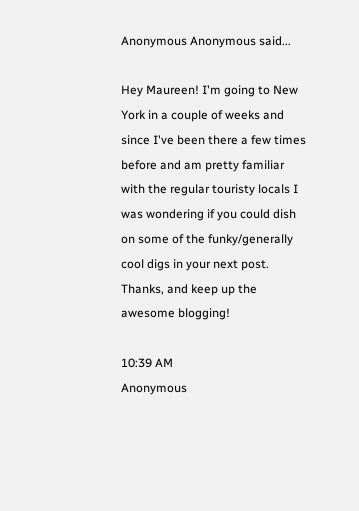Anonymous Anonymous said...

Hey Maureen! I'm going to New York in a couple of weeks and since I've been there a few times before and am pretty familiar with the regular touristy locals I was wondering if you could dish on some of the funky/generally cool digs in your next post. Thanks, and keep up the awesome blogging!

10:39 AM
Anonymous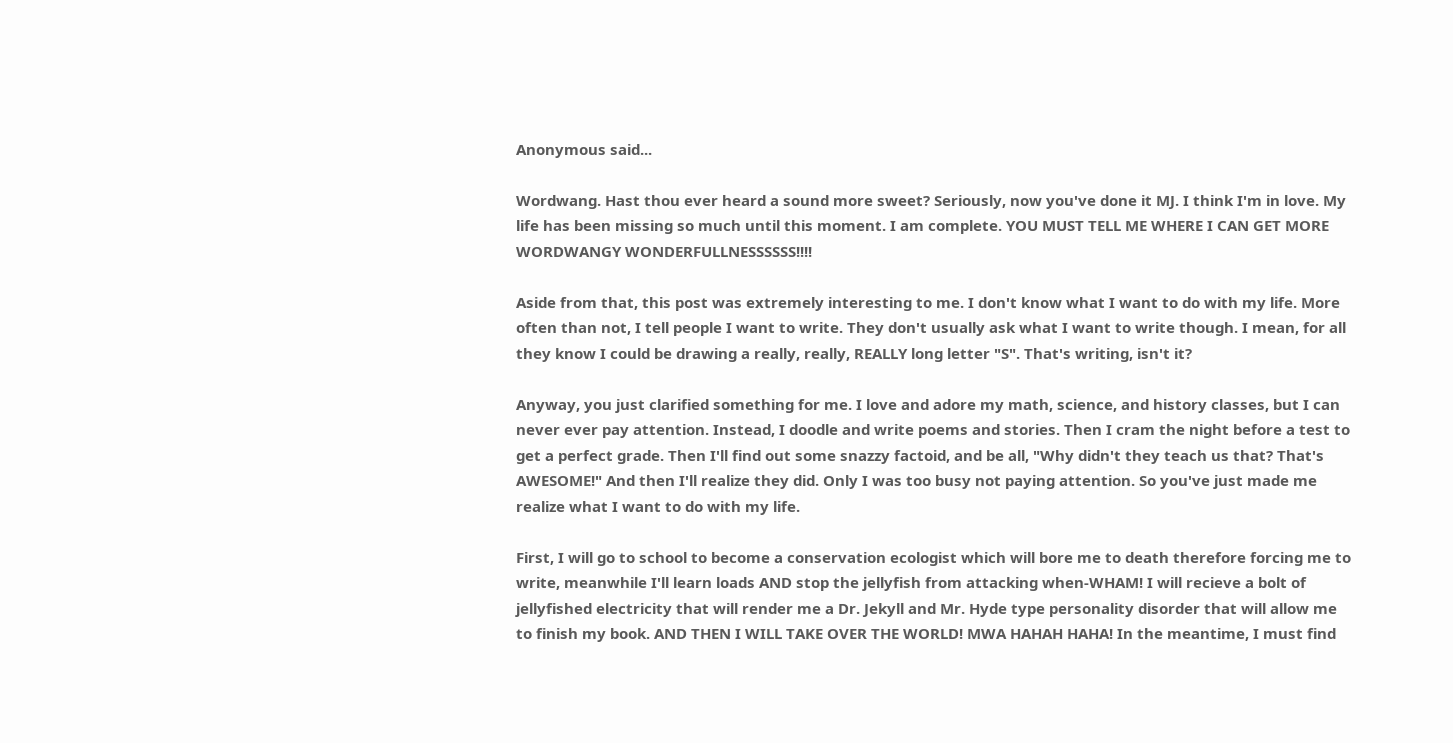Anonymous said...

Wordwang. Hast thou ever heard a sound more sweet? Seriously, now you've done it MJ. I think I'm in love. My life has been missing so much until this moment. I am complete. YOU MUST TELL ME WHERE I CAN GET MORE WORDWANGY WONDERFULLNESSSSSS!!!!

Aside from that, this post was extremely interesting to me. I don't know what I want to do with my life. More often than not, I tell people I want to write. They don't usually ask what I want to write though. I mean, for all they know I could be drawing a really, really, REALLY long letter "S". That's writing, isn't it?

Anyway, you just clarified something for me. I love and adore my math, science, and history classes, but I can never ever pay attention. Instead, I doodle and write poems and stories. Then I cram the night before a test to get a perfect grade. Then I'll find out some snazzy factoid, and be all, "Why didn't they teach us that? That's AWESOME!" And then I'll realize they did. Only I was too busy not paying attention. So you've just made me realize what I want to do with my life.

First, I will go to school to become a conservation ecologist which will bore me to death therefore forcing me to write, meanwhile I'll learn loads AND stop the jellyfish from attacking when-WHAM! I will recieve a bolt of jellyfished electricity that will render me a Dr. Jekyll and Mr. Hyde type personality disorder that will allow me to finish my book. AND THEN I WILL TAKE OVER THE WORLD! MWA HAHAH HAHA! In the meantime, I must find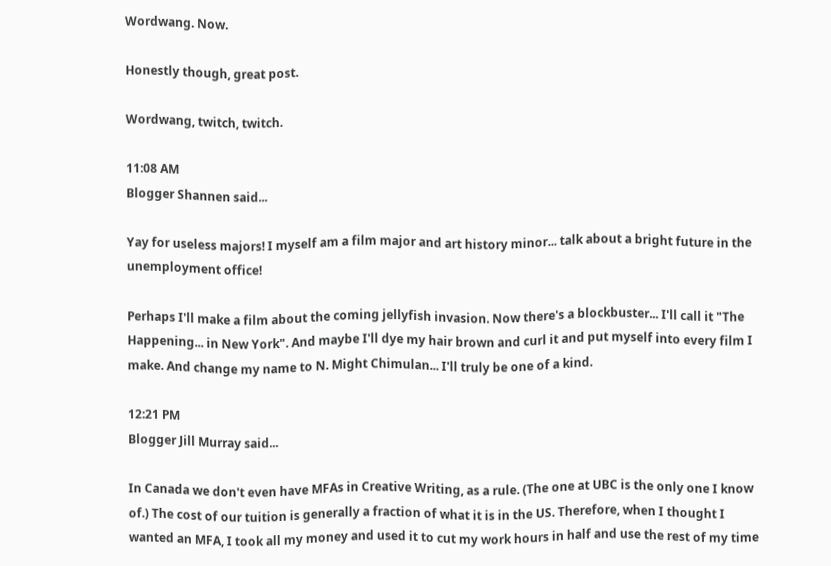Wordwang. Now.

Honestly though, great post.

Wordwang, twitch, twitch.

11:08 AM
Blogger Shannen said...

Yay for useless majors! I myself am a film major and art history minor... talk about a bright future in the unemployment office!

Perhaps I'll make a film about the coming jellyfish invasion. Now there's a blockbuster... I'll call it "The Happening... in New York". And maybe I'll dye my hair brown and curl it and put myself into every film I make. And change my name to N. Might Chimulan... I'll truly be one of a kind.

12:21 PM
Blogger Jill Murray said...

In Canada we don't even have MFAs in Creative Writing, as a rule. (The one at UBC is the only one I know of.) The cost of our tuition is generally a fraction of what it is in the US. Therefore, when I thought I wanted an MFA, I took all my money and used it to cut my work hours in half and use the rest of my time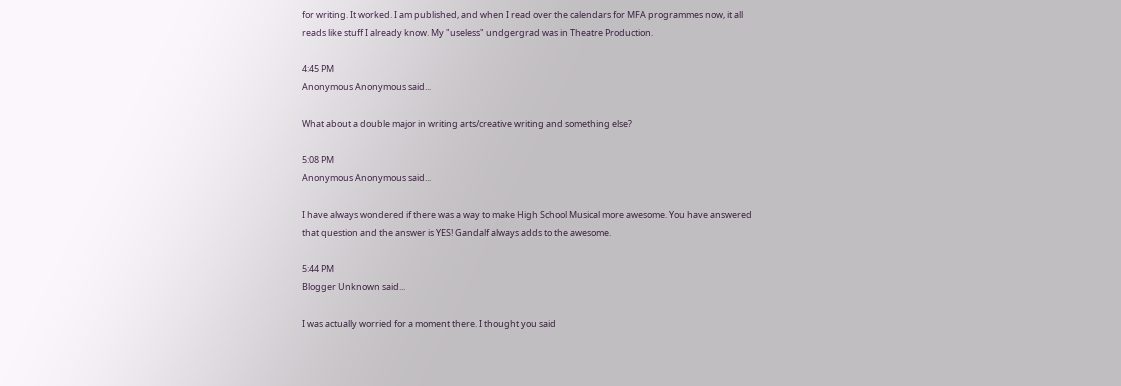for writing. It worked. I am published, and when I read over the calendars for MFA programmes now, it all reads like stuff I already know. My "useless" undgergrad was in Theatre Production.

4:45 PM
Anonymous Anonymous said...

What about a double major in writing arts/creative writing and something else?

5:08 PM
Anonymous Anonymous said...

I have always wondered if there was a way to make High School Musical more awesome. You have answered that question and the answer is YES! Gandalf always adds to the awesome.

5:44 PM
Blogger Unknown said...

I was actually worried for a moment there. I thought you said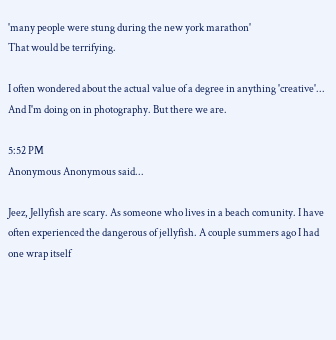'many people were stung during the new york marathon'
That would be terrifying.

I often wondered about the actual value of a degree in anything 'creative'...
And I'm doing on in photography. But there we are.

5:52 PM
Anonymous Anonymous said...

Jeez, Jellyfish are scary. As someone who lives in a beach comunity. I have often experienced the dangerous of jellyfish. A couple summers ago I had one wrap itself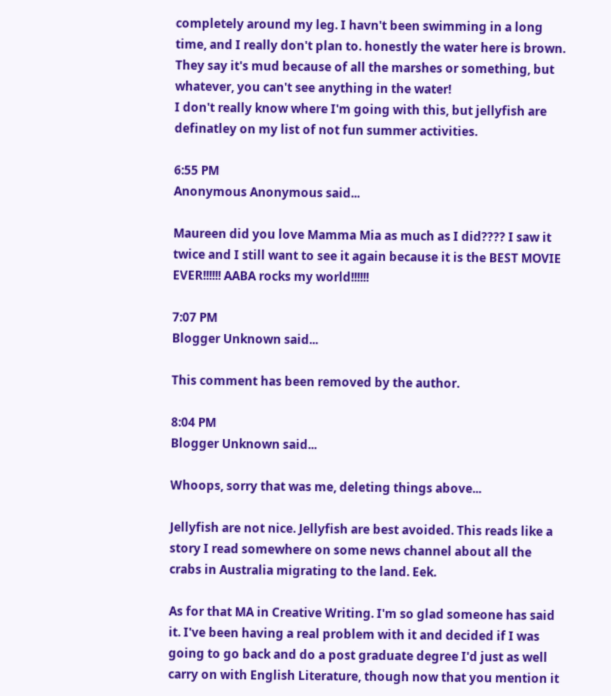completely around my leg. I havn't been swimming in a long time, and I really don't plan to. honestly the water here is brown. They say it's mud because of all the marshes or something, but whatever, you can't see anything in the water!
I don't really know where I'm going with this, but jellyfish are definatley on my list of not fun summer activities.

6:55 PM
Anonymous Anonymous said...

Maureen did you love Mamma Mia as much as I did???? I saw it twice and I still want to see it again because it is the BEST MOVIE EVER!!!!!! AABA rocks my world!!!!!!

7:07 PM
Blogger Unknown said...

This comment has been removed by the author.

8:04 PM
Blogger Unknown said...

Whoops, sorry that was me, deleting things above...

Jellyfish are not nice. Jellyfish are best avoided. This reads like a story I read somewhere on some news channel about all the crabs in Australia migrating to the land. Eek.

As for that MA in Creative Writing. I'm so glad someone has said it. I've been having a real problem with it and decided if I was going to go back and do a post graduate degree I'd just as well carry on with English Literature, though now that you mention it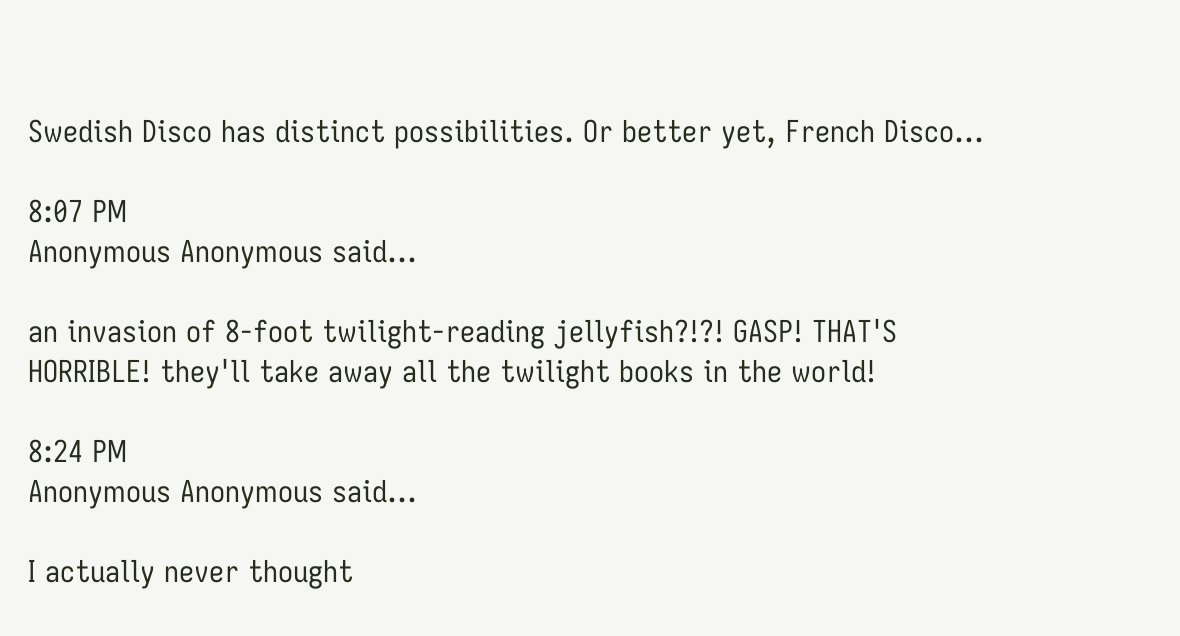Swedish Disco has distinct possibilities. Or better yet, French Disco...

8:07 PM
Anonymous Anonymous said...

an invasion of 8-foot twilight-reading jellyfish?!?! GASP! THAT'S HORRIBLE! they'll take away all the twilight books in the world!

8:24 PM
Anonymous Anonymous said...

I actually never thought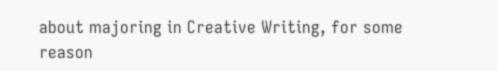about majoring in Creative Writing, for some reason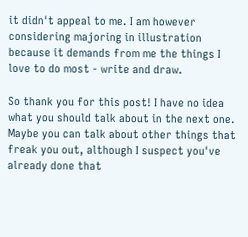it didn't appeal to me. I am however considering majoring in illustration because it demands from me the things I love to do most - write and draw.

So thank you for this post! I have no idea what you should talk about in the next one. Maybe you can talk about other things that freak you out, although I suspect you've already done that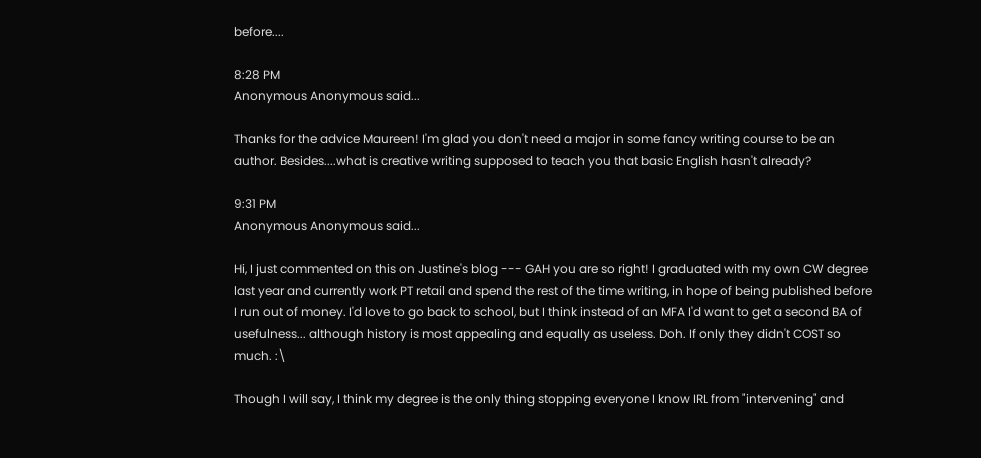before....

8:28 PM
Anonymous Anonymous said...

Thanks for the advice Maureen! I'm glad you don't need a major in some fancy writing course to be an author. Besides....what is creative writing supposed to teach you that basic English hasn't already?

9:31 PM
Anonymous Anonymous said...

Hi, I just commented on this on Justine's blog --- GAH you are so right! I graduated with my own CW degree last year and currently work PT retail and spend the rest of the time writing, in hope of being published before I run out of money. I'd love to go back to school, but I think instead of an MFA I'd want to get a second BA of usefulness... although history is most appealing and equally as useless. Doh. If only they didn't COST so much. :\

Though I will say, I think my degree is the only thing stopping everyone I know IRL from "intervening" and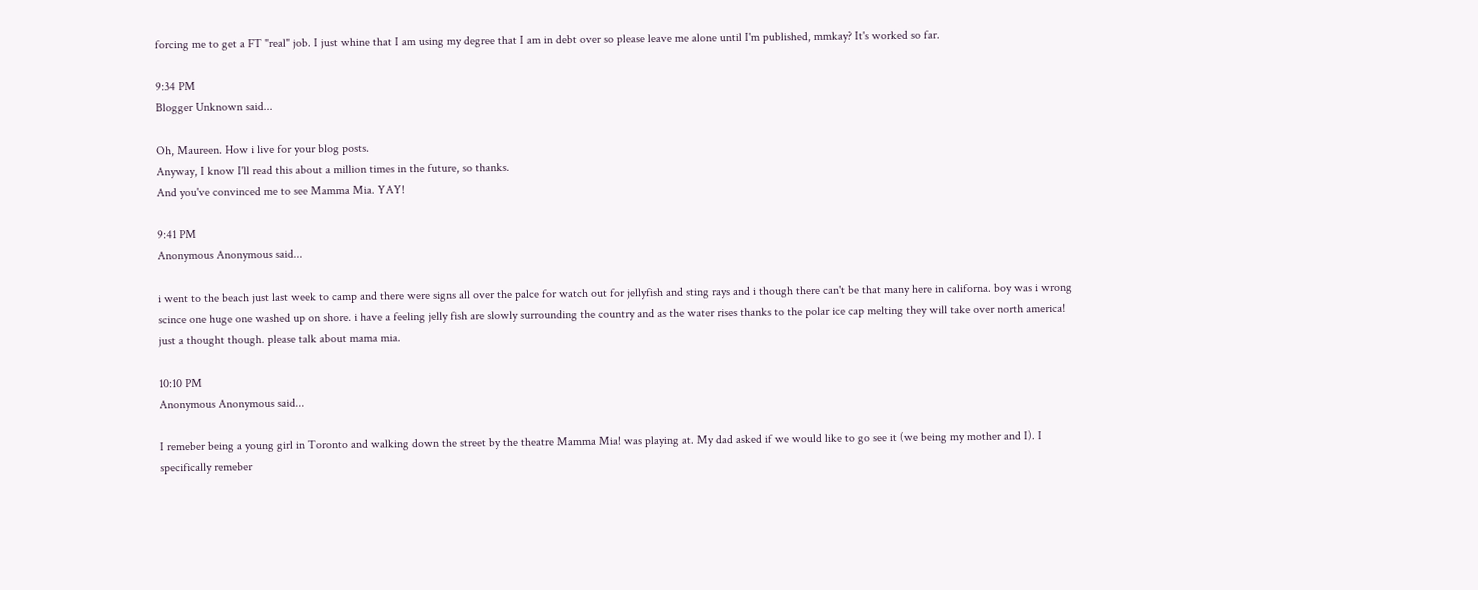forcing me to get a FT "real" job. I just whine that I am using my degree that I am in debt over so please leave me alone until I'm published, mmkay? It's worked so far.

9:34 PM
Blogger Unknown said...

Oh, Maureen. How i live for your blog posts.
Anyway, I know I'll read this about a million times in the future, so thanks.
And you've convinced me to see Mamma Mia. YAY!

9:41 PM
Anonymous Anonymous said...

i went to the beach just last week to camp and there were signs all over the palce for watch out for jellyfish and sting rays and i though there can't be that many here in californa. boy was i wrong scince one huge one washed up on shore. i have a feeling jelly fish are slowly surrounding the country and as the water rises thanks to the polar ice cap melting they will take over north america! just a thought though. please talk about mama mia.

10:10 PM
Anonymous Anonymous said...

I remeber being a young girl in Toronto and walking down the street by the theatre Mamma Mia! was playing at. My dad asked if we would like to go see it (we being my mother and I). I specifically remeber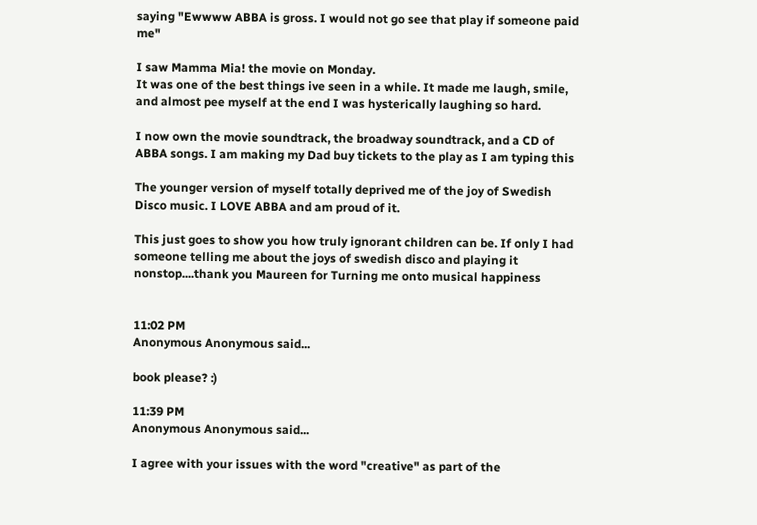saying "Ewwww ABBA is gross. I would not go see that play if someone paid me"

I saw Mamma Mia! the movie on Monday.
It was one of the best things ive seen in a while. It made me laugh, smile, and almost pee myself at the end I was hysterically laughing so hard.

I now own the movie soundtrack, the broadway soundtrack, and a CD of ABBA songs. I am making my Dad buy tickets to the play as I am typing this

The younger version of myself totally deprived me of the joy of Swedish Disco music. I LOVE ABBA and am proud of it.

This just goes to show you how truly ignorant children can be. If only I had someone telling me about the joys of swedish disco and playing it nonstop....thank you Maureen for Turning me onto musical happiness


11:02 PM
Anonymous Anonymous said...

book please? :)

11:39 PM
Anonymous Anonymous said...

I agree with your issues with the word "creative" as part of the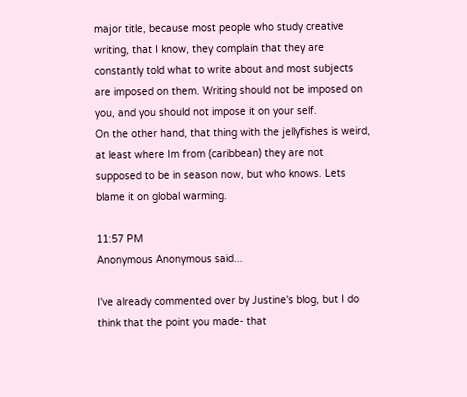major title, because most people who study creative writing, that I know, they complain that they are constantly told what to write about and most subjects are imposed on them. Writing should not be imposed on you, and you should not impose it on your self.
On the other hand, that thing with the jellyfishes is weird, at least where Im from (caribbean) they are not supposed to be in season now, but who knows. Lets blame it on global warming.

11:57 PM
Anonymous Anonymous said...

I've already commented over by Justine's blog, but I do think that the point you made- that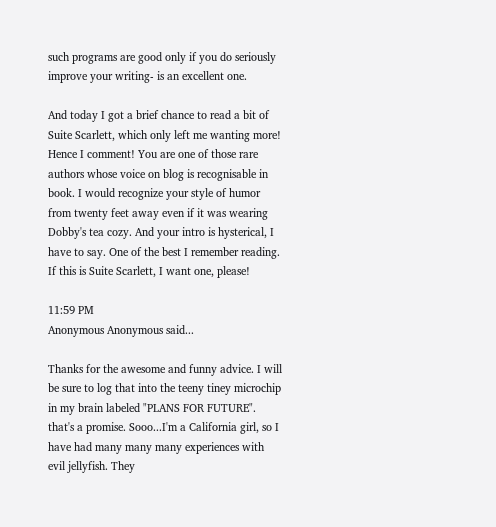such programs are good only if you do seriously improve your writing- is an excellent one.

And today I got a brief chance to read a bit of Suite Scarlett, which only left me wanting more! Hence I comment! You are one of those rare authors whose voice on blog is recognisable in book. I would recognize your style of humor from twenty feet away even if it was wearing Dobby's tea cozy. And your intro is hysterical, I have to say. One of the best I remember reading. If this is Suite Scarlett, I want one, please!

11:59 PM
Anonymous Anonymous said...

Thanks for the awesome and funny advice. I will be sure to log that into the teeny tiney microchip in my brain labeled "PLANS FOR FUTURE". that's a promise. Sooo...I'm a California girl, so I have had many many many experiences with evil jellyfish. They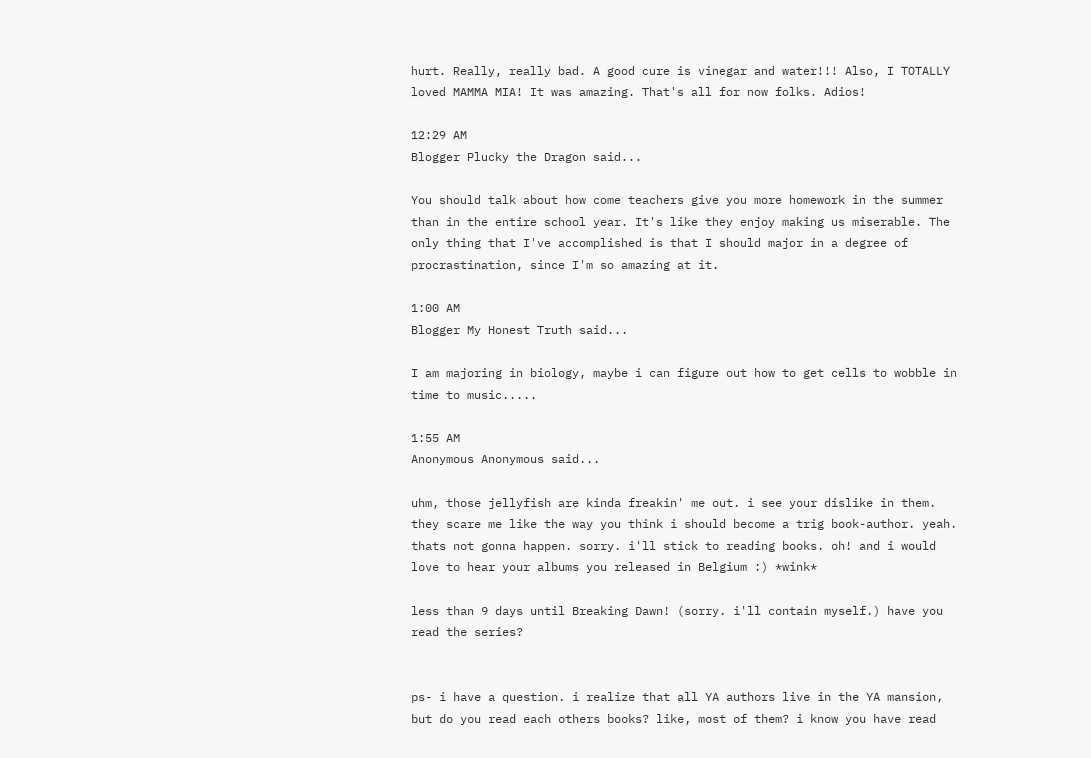hurt. Really, really bad. A good cure is vinegar and water!!! Also, I TOTALLY loved MAMMA MIA! It was amazing. That's all for now folks. Adios!

12:29 AM
Blogger Plucky the Dragon said...

You should talk about how come teachers give you more homework in the summer than in the entire school year. It's like they enjoy making us miserable. The only thing that I've accomplished is that I should major in a degree of procrastination, since I'm so amazing at it.

1:00 AM
Blogger My Honest Truth said...

I am majoring in biology, maybe i can figure out how to get cells to wobble in time to music.....

1:55 AM
Anonymous Anonymous said...

uhm, those jellyfish are kinda freakin' me out. i see your dislike in them. they scare me like the way you think i should become a trig book-author. yeah. thats not gonna happen. sorry. i'll stick to reading books. oh! and i would love to hear your albums you released in Belgium :) *wink*

less than 9 days until Breaking Dawn! (sorry. i'll contain myself.) have you read the series?


ps- i have a question. i realize that all YA authors live in the YA mansion, but do you read each others books? like, most of them? i know you have read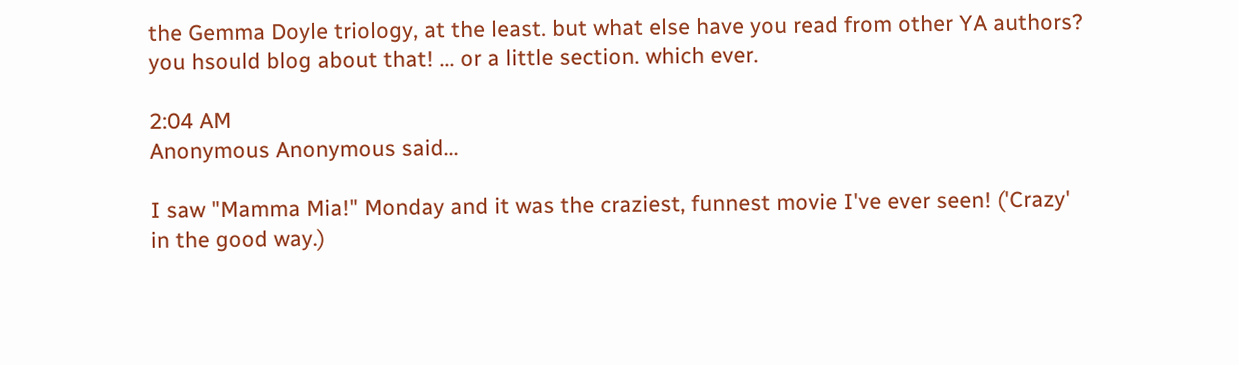the Gemma Doyle triology, at the least. but what else have you read from other YA authors? you hsould blog about that! ... or a little section. which ever.

2:04 AM
Anonymous Anonymous said...

I saw "Mamma Mia!" Monday and it was the craziest, funnest movie I've ever seen! ('Crazy' in the good way.)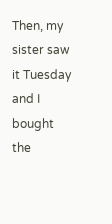Then, my sister saw it Tuesday and I bought the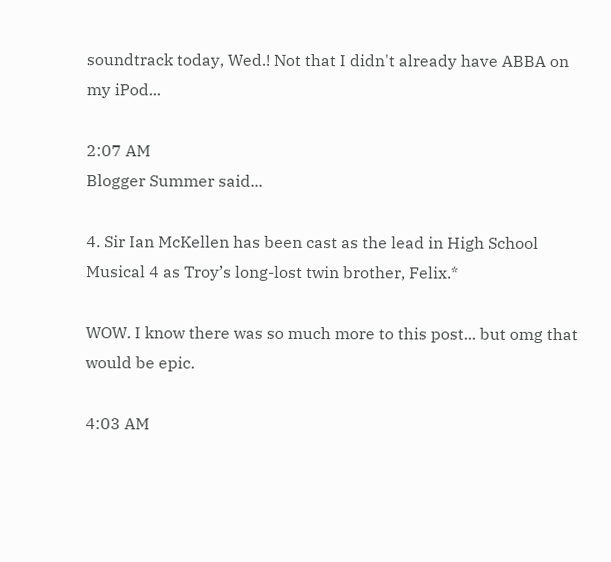soundtrack today, Wed.! Not that I didn't already have ABBA on my iPod...

2:07 AM
Blogger Summer said...

4. Sir Ian McKellen has been cast as the lead in High School Musical 4 as Troy’s long-lost twin brother, Felix.*

WOW. I know there was so much more to this post... but omg that would be epic.

4:03 AM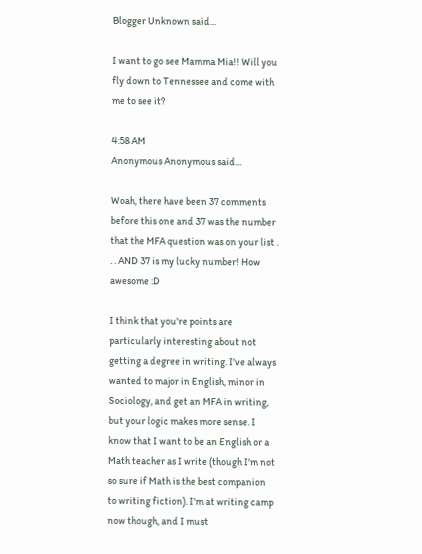Blogger Unknown said...

I want to go see Mamma Mia!! Will you fly down to Tennessee and come with me to see it?

4:58 AM
Anonymous Anonymous said...

Woah, there have been 37 comments before this one and 37 was the number that the MFA question was on your list . . . AND 37 is my lucky number! How awesome :D

I think that you're points are particularly interesting about not getting a degree in writing. I've always wanted to major in English, minor in Sociology, and get an MFA in writing, but your logic makes more sense. I know that I want to be an English or a Math teacher as I write (though I'm not so sure if Math is the best companion to writing fiction). I'm at writing camp now though, and I must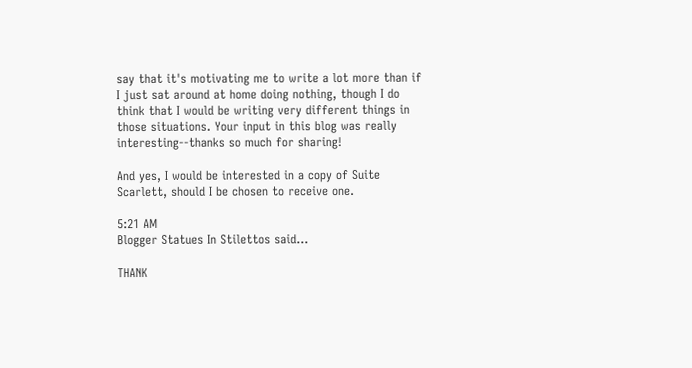say that it's motivating me to write a lot more than if I just sat around at home doing nothing, though I do think that I would be writing very different things in those situations. Your input in this blog was really interesting--thanks so much for sharing!

And yes, I would be interested in a copy of Suite Scarlett, should I be chosen to receive one.

5:21 AM
Blogger Statues In Stilettos said...

THANK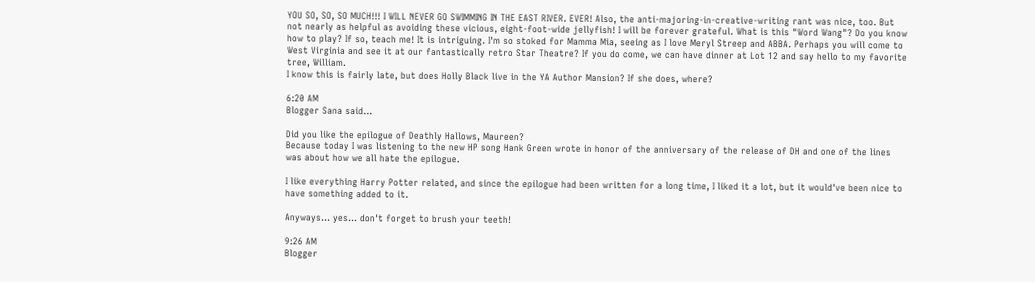YOU SO, SO, SO MUCH!!! I WILL NEVER GO SWIMMING IN THE EAST RIVER. EVER! Also, the anti-majoring-in-creative-writing rant was nice, too. But not nearly as helpful as avoiding these vicious, eight-foot-wide jellyfish! I will be forever grateful. What is this "Word Wang"? Do you know how to play? If so, teach me! It is intriguing. I'm so stoked for Mamma Mia, seeing as I love Meryl Streep and ABBA. Perhaps you will come to West Virginia and see it at our fantastically retro Star Theatre? If you do come, we can have dinner at Lot 12 and say hello to my favorite tree, William.
I know this is fairly late, but does Holly Black live in the YA Author Mansion? If she does, where?

6:20 AM
Blogger Sana said...

Did you like the epilogue of Deathly Hallows, Maureen?
Because today I was listening to the new HP song Hank Green wrote in honor of the anniversary of the release of DH and one of the lines was about how we all hate the epilogue.

I like everything Harry Potter related, and since the epilogue had been written for a long time, I liked it a lot, but it would've been nice to have something added to it.

Anyways... yes... don't forget to brush your teeth!

9:26 AM
Blogger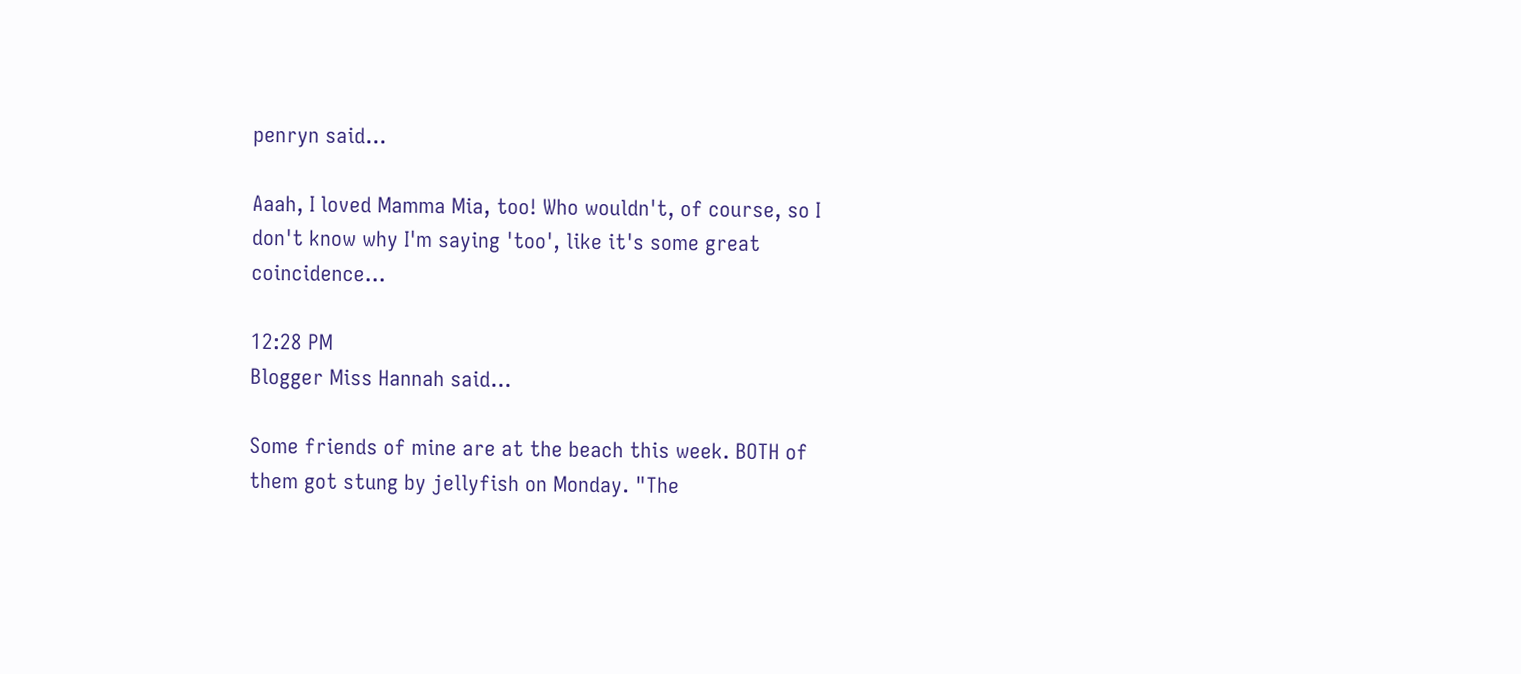penryn said...

Aaah, I loved Mamma Mia, too! Who wouldn't, of course, so I don't know why I'm saying 'too', like it's some great coincidence...

12:28 PM
Blogger Miss Hannah said...

Some friends of mine are at the beach this week. BOTH of them got stung by jellyfish on Monday. "The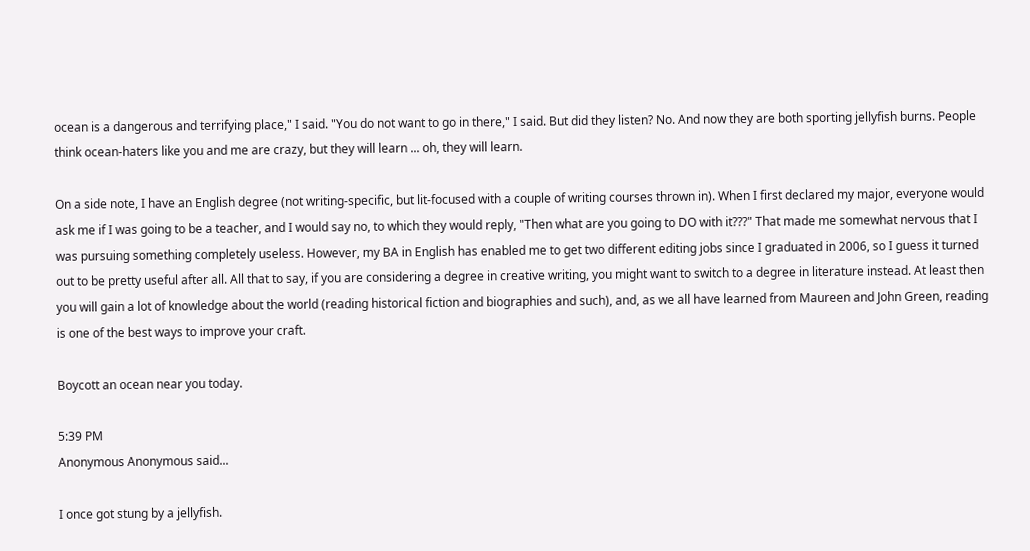ocean is a dangerous and terrifying place," I said. "You do not want to go in there," I said. But did they listen? No. And now they are both sporting jellyfish burns. People think ocean-haters like you and me are crazy, but they will learn ... oh, they will learn.

On a side note, I have an English degree (not writing-specific, but lit-focused with a couple of writing courses thrown in). When I first declared my major, everyone would ask me if I was going to be a teacher, and I would say no, to which they would reply, "Then what are you going to DO with it???" That made me somewhat nervous that I was pursuing something completely useless. However, my BA in English has enabled me to get two different editing jobs since I graduated in 2006, so I guess it turned out to be pretty useful after all. All that to say, if you are considering a degree in creative writing, you might want to switch to a degree in literature instead. At least then you will gain a lot of knowledge about the world (reading historical fiction and biographies and such), and, as we all have learned from Maureen and John Green, reading is one of the best ways to improve your craft.

Boycott an ocean near you today.

5:39 PM
Anonymous Anonymous said...

I once got stung by a jellyfish.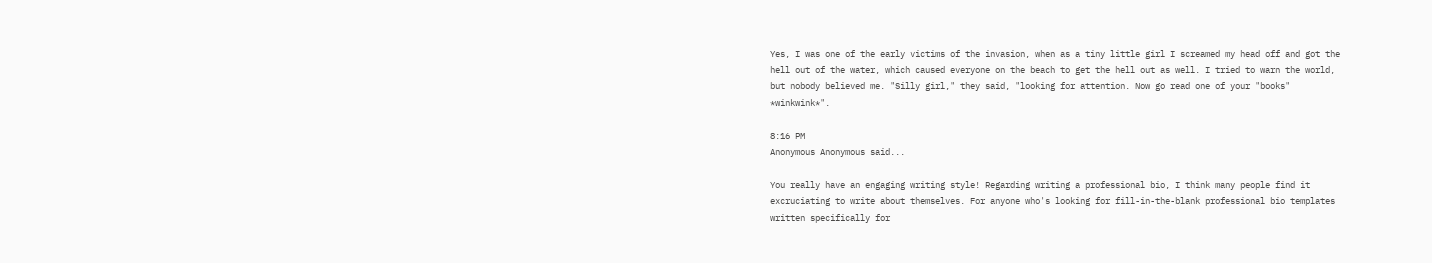Yes, I was one of the early victims of the invasion, when as a tiny little girl I screamed my head off and got the hell out of the water, which caused everyone on the beach to get the hell out as well. I tried to warn the world, but nobody believed me. "Silly girl," they said, "looking for attention. Now go read one of your "books" *winkwink*".

8:16 PM
Anonymous Anonymous said...

You really have an engaging writing style! Regarding writing a professional bio, I think many people find it excruciating to write about themselves. For anyone who's looking for fill-in-the-blank professional bio templates written specifically for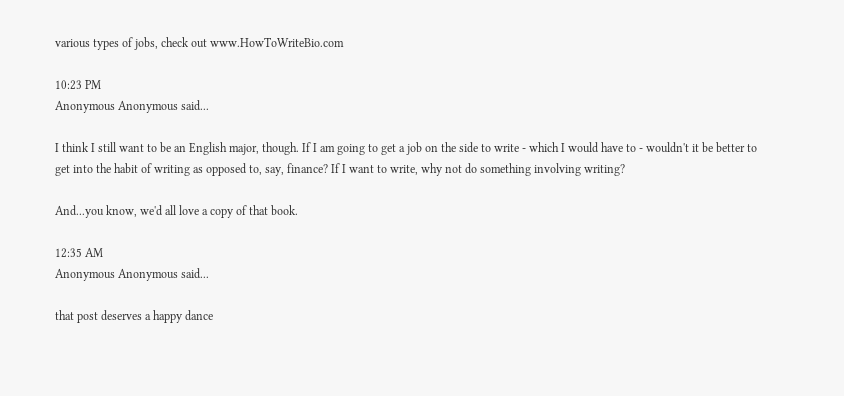various types of jobs, check out www.HowToWriteBio.com

10:23 PM
Anonymous Anonymous said...

I think I still want to be an English major, though. If I am going to get a job on the side to write - which I would have to - wouldn't it be better to get into the habit of writing as opposed to, say, finance? If I want to write, why not do something involving writing?

And...you know, we'd all love a copy of that book.

12:35 AM
Anonymous Anonymous said...

that post deserves a happy dance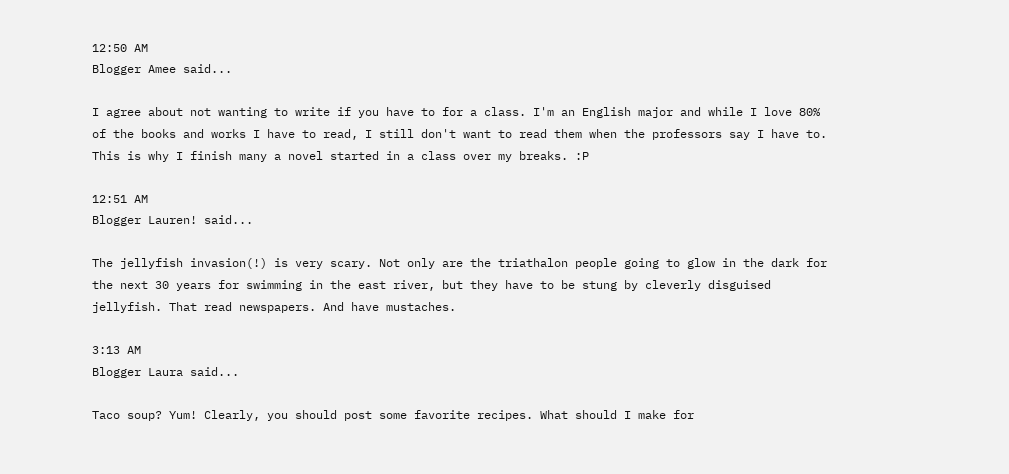12:50 AM
Blogger Amee said...

I agree about not wanting to write if you have to for a class. I'm an English major and while I love 80% of the books and works I have to read, I still don't want to read them when the professors say I have to. This is why I finish many a novel started in a class over my breaks. :P

12:51 AM
Blogger Lauren! said...

The jellyfish invasion(!) is very scary. Not only are the triathalon people going to glow in the dark for the next 30 years for swimming in the east river, but they have to be stung by cleverly disguised jellyfish. That read newspapers. And have mustaches.

3:13 AM
Blogger Laura said...

Taco soup? Yum! Clearly, you should post some favorite recipes. What should I make for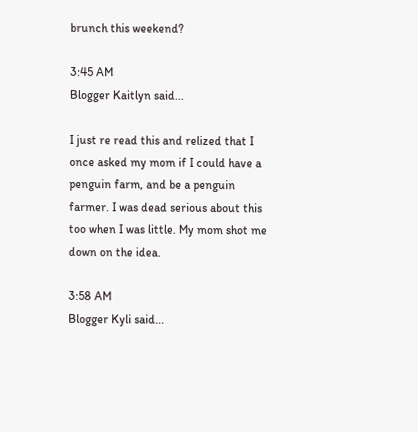brunch this weekend?

3:45 AM
Blogger Kaitlyn said...

I just re read this and relized that I once asked my mom if I could have a penguin farm, and be a penguin farmer. I was dead serious about this too when I was little. My mom shot me down on the idea.

3:58 AM
Blogger Kyli said...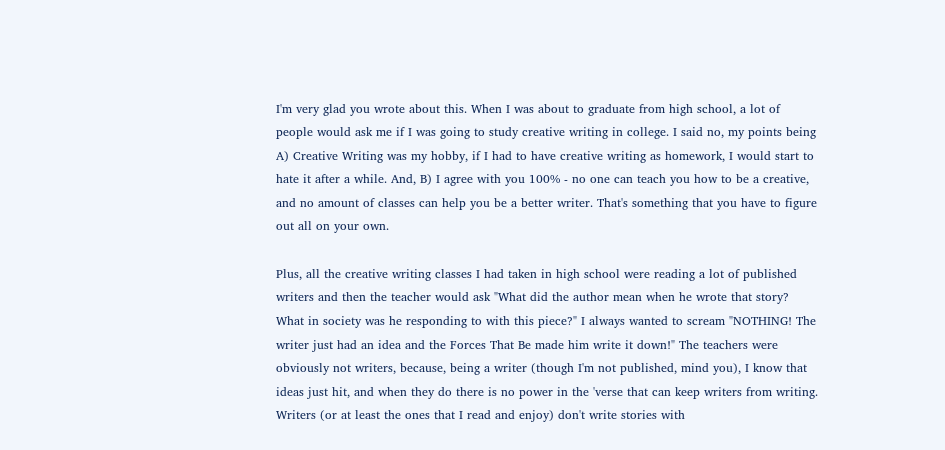I'm very glad you wrote about this. When I was about to graduate from high school, a lot of people would ask me if I was going to study creative writing in college. I said no, my points being A) Creative Writing was my hobby, if I had to have creative writing as homework, I would start to hate it after a while. And, B) I agree with you 100% - no one can teach you how to be a creative, and no amount of classes can help you be a better writer. That's something that you have to figure out all on your own.

Plus, all the creative writing classes I had taken in high school were reading a lot of published writers and then the teacher would ask "What did the author mean when he wrote that story? What in society was he responding to with this piece?" I always wanted to scream "NOTHING! The writer just had an idea and the Forces That Be made him write it down!" The teachers were obviously not writers, because, being a writer (though I'm not published, mind you), I know that ideas just hit, and when they do there is no power in the 'verse that can keep writers from writing. Writers (or at least the ones that I read and enjoy) don't write stories with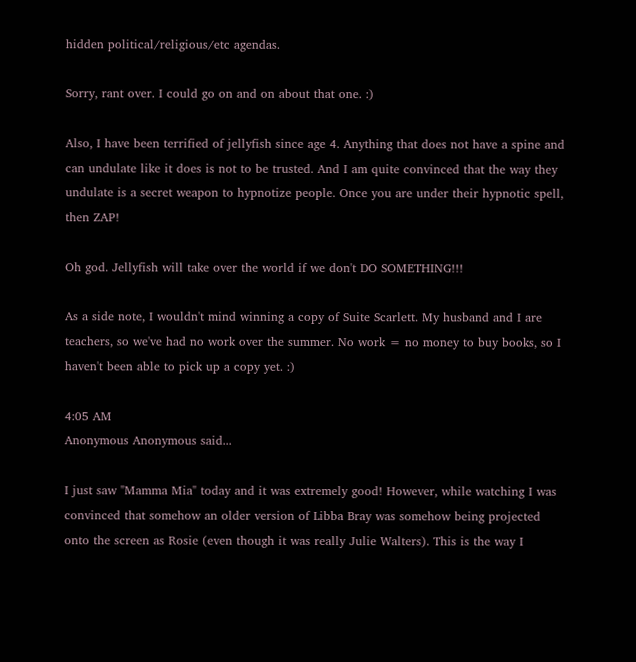hidden political/religious/etc agendas.

Sorry, rant over. I could go on and on about that one. :)

Also, I have been terrified of jellyfish since age 4. Anything that does not have a spine and can undulate like it does is not to be trusted. And I am quite convinced that the way they undulate is a secret weapon to hypnotize people. Once you are under their hypnotic spell, then ZAP!

Oh god. Jellyfish will take over the world if we don't DO SOMETHING!!!

As a side note, I wouldn't mind winning a copy of Suite Scarlett. My husband and I are teachers, so we've had no work over the summer. No work = no money to buy books, so I haven't been able to pick up a copy yet. :)

4:05 AM
Anonymous Anonymous said...

I just saw "Mamma Mia" today and it was extremely good! However, while watching I was convinced that somehow an older version of Libba Bray was somehow being projected onto the screen as Rosie (even though it was really Julie Walters). This is the way I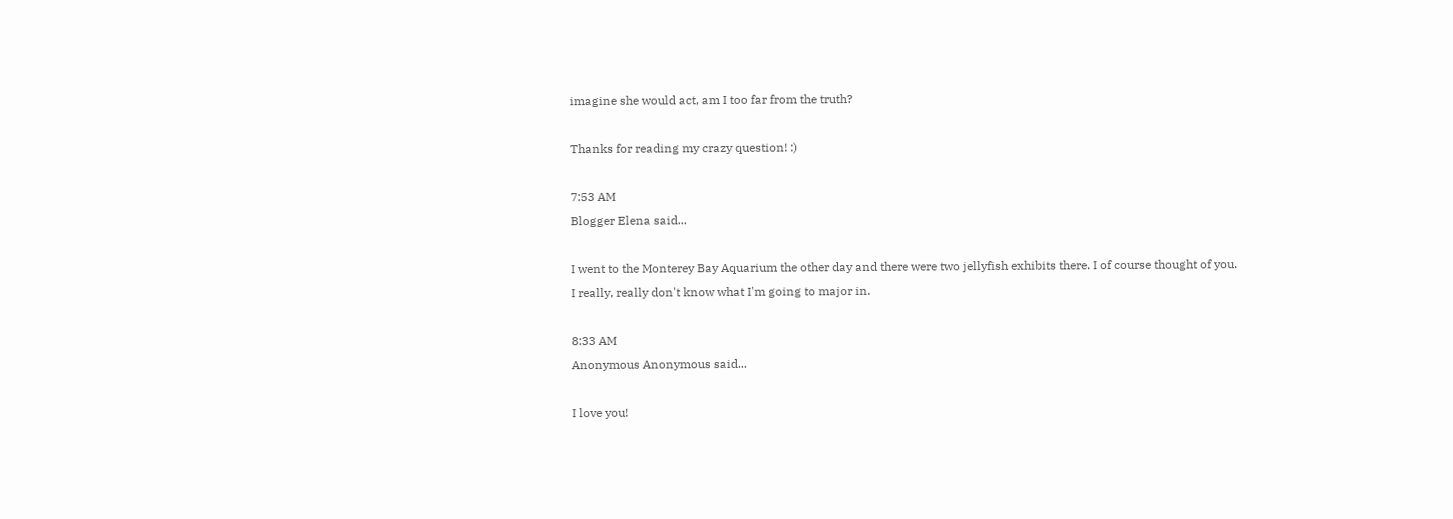imagine she would act, am I too far from the truth?

Thanks for reading my crazy question! :)

7:53 AM
Blogger Elena said...

I went to the Monterey Bay Aquarium the other day and there were two jellyfish exhibits there. I of course thought of you.
I really, really don't know what I'm going to major in.

8:33 AM
Anonymous Anonymous said...

I love you!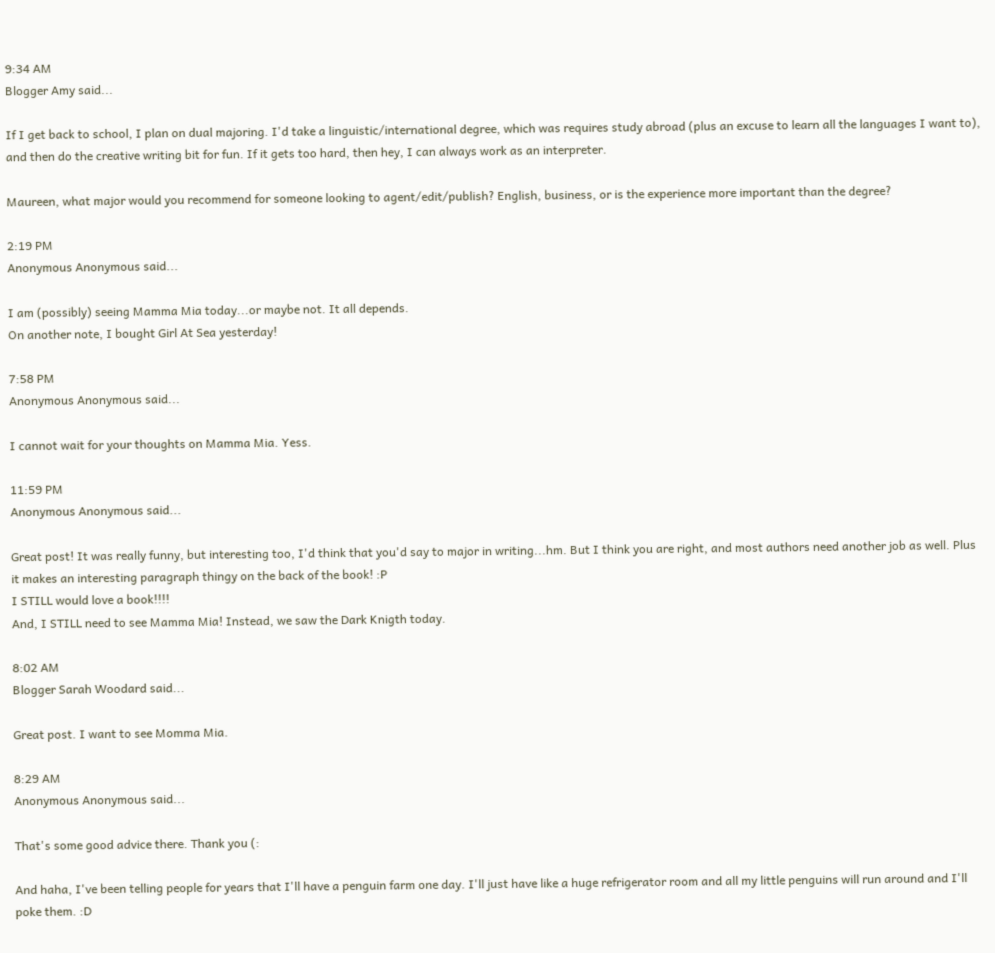9:34 AM
Blogger Amy said...

If I get back to school, I plan on dual majoring. I'd take a linguistic/international degree, which was requires study abroad (plus an excuse to learn all the languages I want to), and then do the creative writing bit for fun. If it gets too hard, then hey, I can always work as an interpreter.

Maureen, what major would you recommend for someone looking to agent/edit/publish? English, business, or is the experience more important than the degree?

2:19 PM
Anonymous Anonymous said...

I am (possibly) seeing Mamma Mia today...or maybe not. It all depends.
On another note, I bought Girl At Sea yesterday!

7:58 PM
Anonymous Anonymous said...

I cannot wait for your thoughts on Mamma Mia. Yess.

11:59 PM
Anonymous Anonymous said...

Great post! It was really funny, but interesting too, I'd think that you'd say to major in writing...hm. But I think you are right, and most authors need another job as well. Plus it makes an interesting paragraph thingy on the back of the book! :P
I STILL would love a book!!!!
And, I STILL need to see Mamma Mia! Instead, we saw the Dark Knigth today.

8:02 AM
Blogger Sarah Woodard said...

Great post. I want to see Momma Mia.

8:29 AM
Anonymous Anonymous said...

That's some good advice there. Thank you (:

And haha, I've been telling people for years that I'll have a penguin farm one day. I'll just have like a huge refrigerator room and all my little penguins will run around and I'll poke them. :D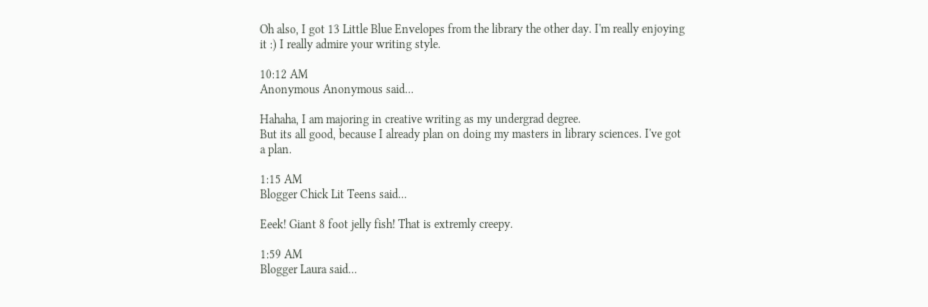Oh also, I got 13 Little Blue Envelopes from the library the other day. I'm really enjoying it :) I really admire your writing style.

10:12 AM
Anonymous Anonymous said...

Hahaha, I am majoring in creative writing as my undergrad degree.
But its all good, because I already plan on doing my masters in library sciences. I've got a plan.

1:15 AM
Blogger Chick Lit Teens said...

Eeek! Giant 8 foot jelly fish! That is extremly creepy.

1:59 AM
Blogger Laura said...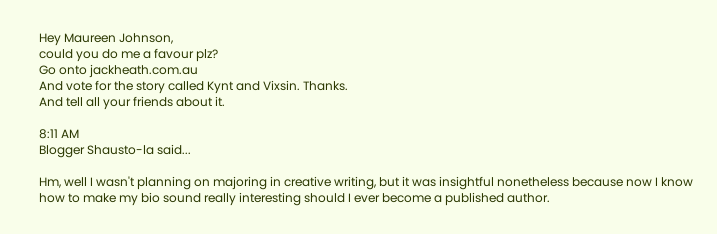Hey Maureen Johnson,
could you do me a favour plz?
Go onto jackheath.com.au
And vote for the story called Kynt and Vixsin. Thanks.
And tell all your friends about it.

8:11 AM
Blogger Shausto-la said...

Hm, well I wasn't planning on majoring in creative writing, but it was insightful nonetheless because now I know how to make my bio sound really interesting should I ever become a published author.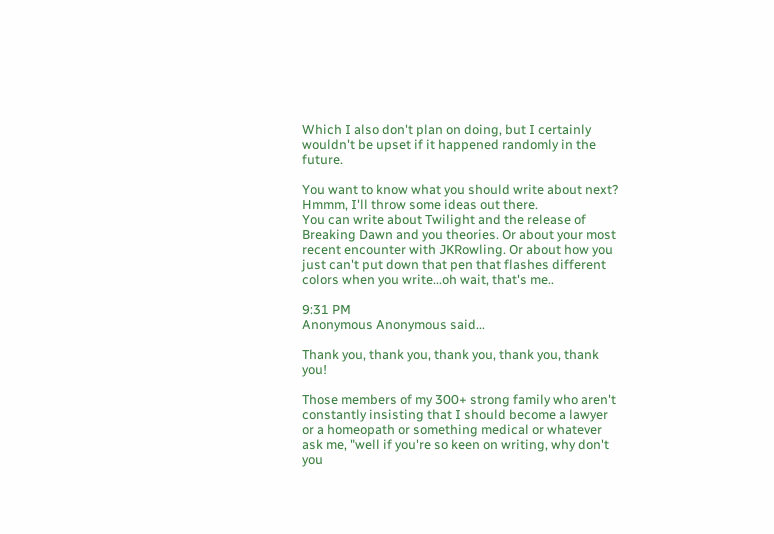Which I also don't plan on doing, but I certainly wouldn't be upset if it happened randomly in the future.

You want to know what you should write about next? Hmmm, I'll throw some ideas out there.
You can write about Twilight and the release of Breaking Dawn and you theories. Or about your most recent encounter with JKRowling. Or about how you just can't put down that pen that flashes different colors when you write...oh wait, that's me..

9:31 PM
Anonymous Anonymous said...

Thank you, thank you, thank you, thank you, thank you!

Those members of my 300+ strong family who aren't constantly insisting that I should become a lawyer or a homeopath or something medical or whatever ask me, "well if you're so keen on writing, why don't you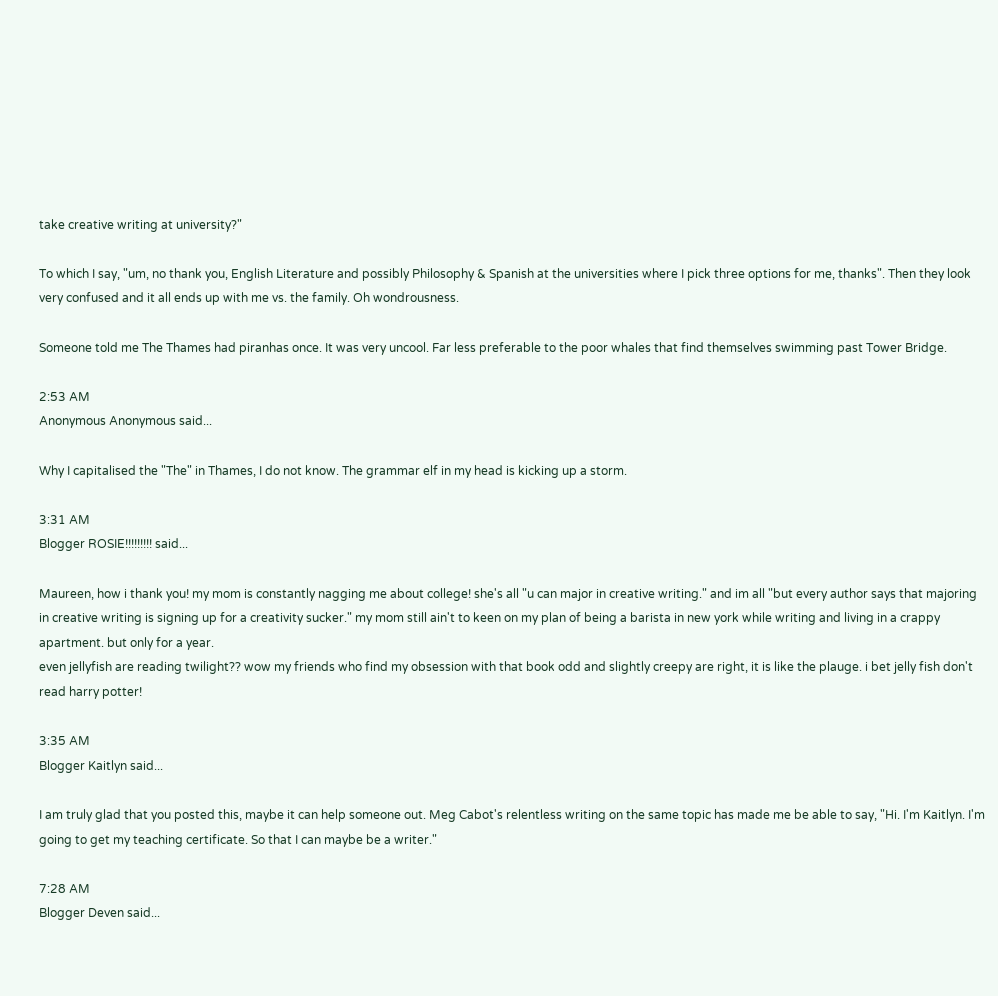take creative writing at university?"

To which I say, "um, no thank you, English Literature and possibly Philosophy & Spanish at the universities where I pick three options for me, thanks". Then they look very confused and it all ends up with me vs. the family. Oh wondrousness.

Someone told me The Thames had piranhas once. It was very uncool. Far less preferable to the poor whales that find themselves swimming past Tower Bridge.

2:53 AM
Anonymous Anonymous said...

Why I capitalised the "The" in Thames, I do not know. The grammar elf in my head is kicking up a storm.

3:31 AM
Blogger ROSIE!!!!!!!!! said...

Maureen, how i thank you! my mom is constantly nagging me about college! she's all "u can major in creative writing." and im all "but every author says that majoring in creative writing is signing up for a creativity sucker." my mom still ain't to keen on my plan of being a barista in new york while writing and living in a crappy apartment. but only for a year.
even jellyfish are reading twilight?? wow my friends who find my obsession with that book odd and slightly creepy are right, it is like the plauge. i bet jelly fish don't read harry potter!

3:35 AM
Blogger Kaitlyn said...

I am truly glad that you posted this, maybe it can help someone out. Meg Cabot's relentless writing on the same topic has made me be able to say, "Hi. I'm Kaitlyn. I'm going to get my teaching certificate. So that I can maybe be a writer."

7:28 AM
Blogger Deven said...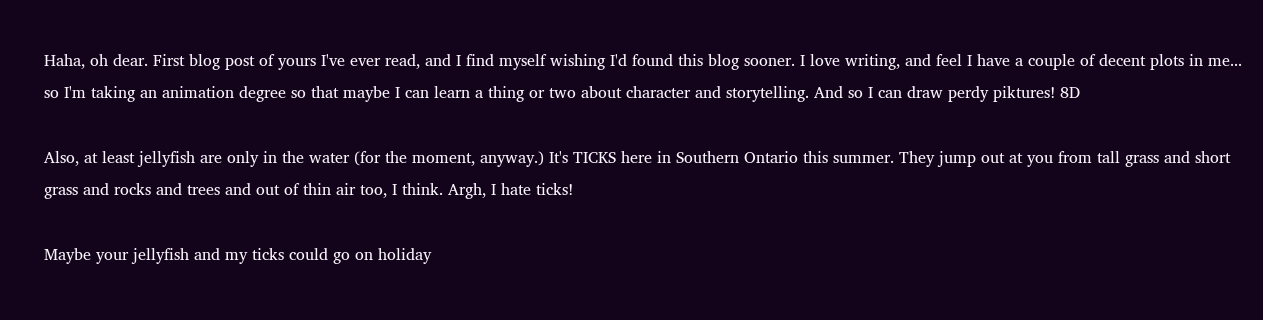Haha, oh dear. First blog post of yours I've ever read, and I find myself wishing I'd found this blog sooner. I love writing, and feel I have a couple of decent plots in me... so I'm taking an animation degree so that maybe I can learn a thing or two about character and storytelling. And so I can draw perdy piktures! 8D

Also, at least jellyfish are only in the water (for the moment, anyway.) It's TICKS here in Southern Ontario this summer. They jump out at you from tall grass and short grass and rocks and trees and out of thin air too, I think. Argh, I hate ticks!

Maybe your jellyfish and my ticks could go on holiday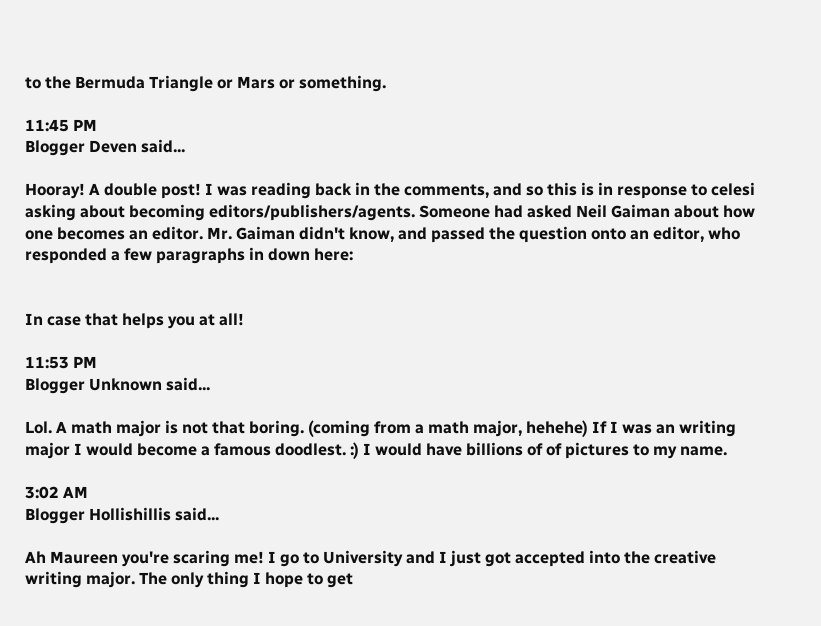to the Bermuda Triangle or Mars or something.

11:45 PM
Blogger Deven said...

Hooray! A double post! I was reading back in the comments, and so this is in response to celesi asking about becoming editors/publishers/agents. Someone had asked Neil Gaiman about how one becomes an editor. Mr. Gaiman didn't know, and passed the question onto an editor, who responded a few paragraphs in down here:


In case that helps you at all!

11:53 PM
Blogger Unknown said...

Lol. A math major is not that boring. (coming from a math major, hehehe) If I was an writing major I would become a famous doodlest. :) I would have billions of of pictures to my name.

3:02 AM
Blogger Hollishillis said...

Ah Maureen you're scaring me! I go to University and I just got accepted into the creative writing major. The only thing I hope to get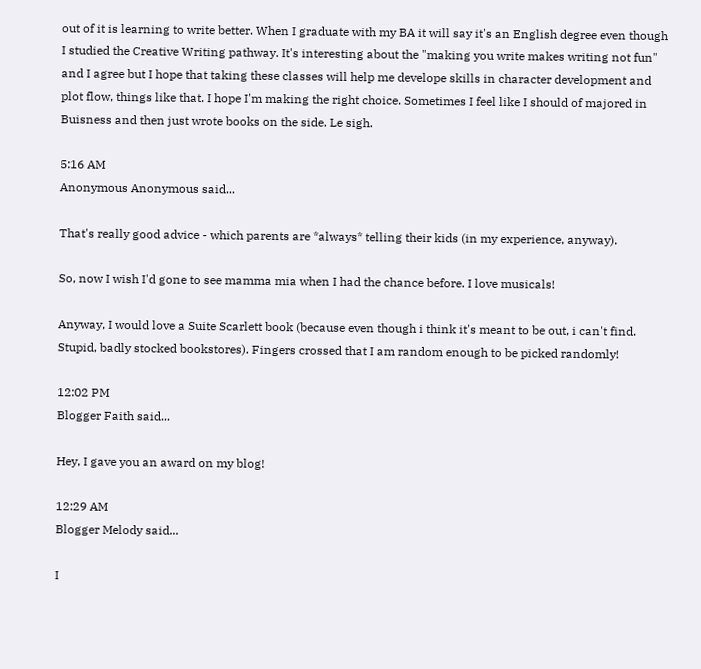out of it is learning to write better. When I graduate with my BA it will say it's an English degree even though I studied the Creative Writing pathway. It's interesting about the "making you write makes writing not fun" and I agree but I hope that taking these classes will help me develope skills in character development and plot flow, things like that. I hope I'm making the right choice. Sometimes I feel like I should of majored in Buisness and then just wrote books on the side. Le sigh.

5:16 AM
Anonymous Anonymous said...

That's really good advice - which parents are *always* telling their kids (in my experience, anyway).

So, now I wish I'd gone to see mamma mia when I had the chance before. I love musicals!

Anyway, I would love a Suite Scarlett book (because even though i think it's meant to be out, i can't find. Stupid, badly stocked bookstores). Fingers crossed that I am random enough to be picked randomly!

12:02 PM
Blogger Faith said...

Hey, I gave you an award on my blog!

12:29 AM
Blogger Melody said...

I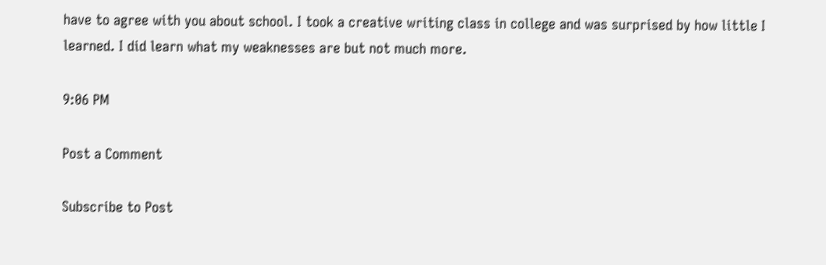have to agree with you about school. I took a creative writing class in college and was surprised by how little I learned. I did learn what my weaknesses are but not much more.

9:06 PM

Post a Comment

Subscribe to Post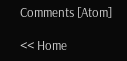Comments [Atom]

<< Home